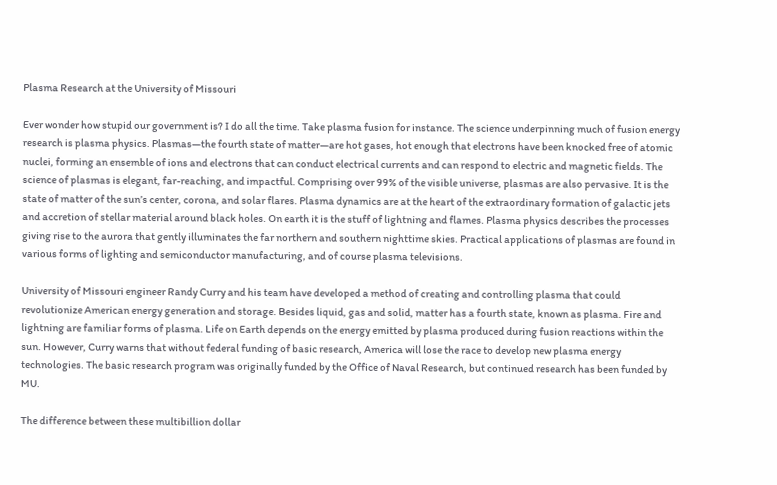Plasma Research at the University of Missouri

Ever wonder how stupid our government is? I do all the time. Take plasma fusion for instance. The science underpinning much of fusion energy research is plasma physics. Plasmas—the fourth state of matter—are hot gases, hot enough that electrons have been knocked free of atomic nuclei, forming an ensemble of ions and electrons that can conduct electrical currents and can respond to electric and magnetic fields. The science of plasmas is elegant, far-reaching, and impactful. Comprising over 99% of the visible universe, plasmas are also pervasive. It is the state of matter of the sun’s center, corona, and solar flares. Plasma dynamics are at the heart of the extraordinary formation of galactic jets and accretion of stellar material around black holes. On earth it is the stuff of lightning and flames. Plasma physics describes the processes giving rise to the aurora that gently illuminates the far northern and southern nighttime skies. Practical applications of plasmas are found in various forms of lighting and semiconductor manufacturing, and of course plasma televisions.

University of Missouri engineer Randy Curry and his team have developed a method of creating and controlling plasma that could revolutionize American energy generation and storage. Besides liquid, gas and solid, matter has a fourth state, known as plasma. Fire and lightning are familiar forms of plasma. Life on Earth depends on the energy emitted by plasma produced during fusion reactions within the sun. However, Curry warns that without federal funding of basic research, America will lose the race to develop new plasma energy technologies. The basic research program was originally funded by the Office of Naval Research, but continued research has been funded by MU.

The difference between these multibillion dollar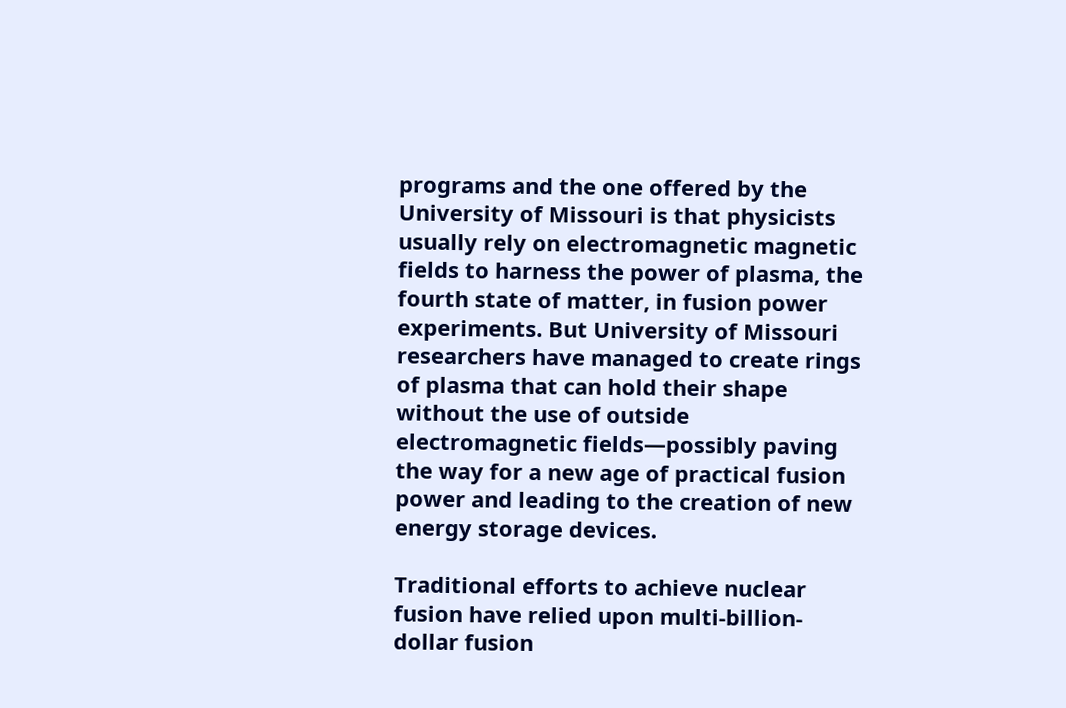programs and the one offered by the University of Missouri is that physicists usually rely on electromagnetic magnetic fields to harness the power of plasma, the fourth state of matter, in fusion power experiments. But University of Missouri researchers have managed to create rings of plasma that can hold their shape without the use of outside electromagnetic fields—possibly paving the way for a new age of practical fusion power and leading to the creation of new energy storage devices.

Traditional efforts to achieve nuclear fusion have relied upon multi-billion-dollar fusion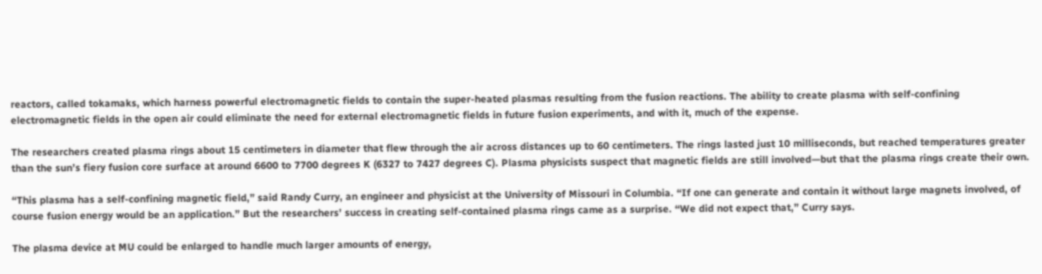reactors, called tokamaks, which harness powerful electromagnetic fields to contain the super-heated plasmas resulting from the fusion reactions. The ability to create plasma with self-confining electromagnetic fields in the open air could eliminate the need for external electromagnetic fields in future fusion experiments, and with it, much of the expense.

The researchers created plasma rings about 15 centimeters in diameter that flew through the air across distances up to 60 centimeters. The rings lasted just 10 milliseconds, but reached temperatures greater than the sun’s fiery fusion core surface at around 6600 to 7700 degrees K (6327 to 7427 degrees C). Plasma physicists suspect that magnetic fields are still involved—but that the plasma rings create their own.

“This plasma has a self-confining magnetic field,” said Randy Curry, an engineer and physicist at the University of Missouri in Columbia. “If one can generate and contain it without large magnets involved, of course fusion energy would be an application.” But the researchers’ success in creating self-contained plasma rings came as a surprise. “We did not expect that,” Curry says.

The plasma device at MU could be enlarged to handle much larger amounts of energy,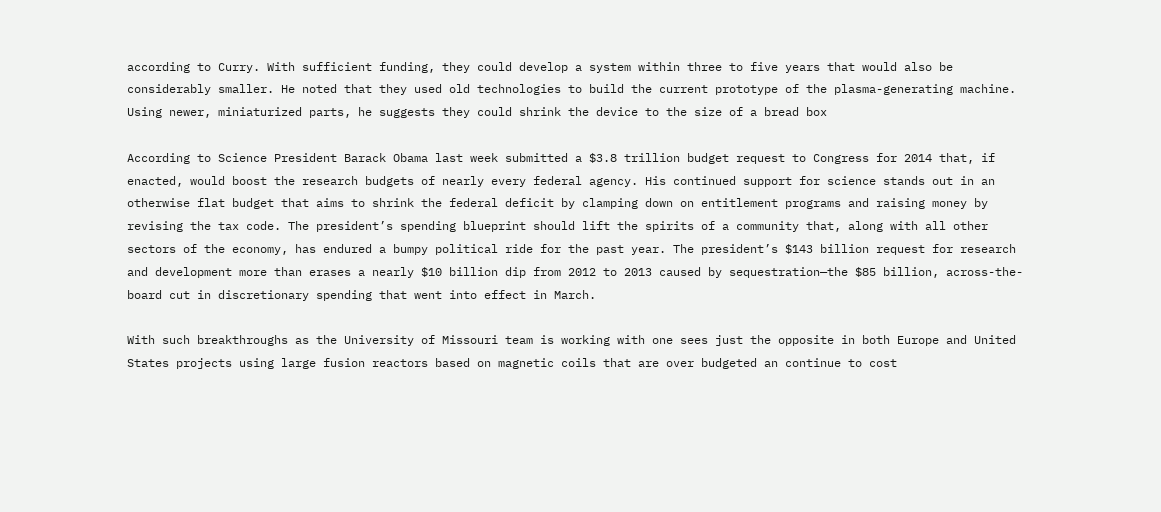according to Curry. With sufficient funding, they could develop a system within three to five years that would also be considerably smaller. He noted that they used old technologies to build the current prototype of the plasma-generating machine. Using newer, miniaturized parts, he suggests they could shrink the device to the size of a bread box

According to Science President Barack Obama last week submitted a $3.8 trillion budget request to Congress for 2014 that, if enacted, would boost the research budgets of nearly every federal agency. His continued support for science stands out in an otherwise flat budget that aims to shrink the federal deficit by clamping down on entitlement programs and raising money by revising the tax code. The president’s spending blueprint should lift the spirits of a community that, along with all other sectors of the economy, has endured a bumpy political ride for the past year. The president’s $143 billion request for research and development more than erases a nearly $10 billion dip from 2012 to 2013 caused by sequestration—the $85 billion, across-the-board cut in discretionary spending that went into effect in March.

With such breakthroughs as the University of Missouri team is working with one sees just the opposite in both Europe and United States projects using large fusion reactors based on magnetic coils that are over budgeted an continue to cost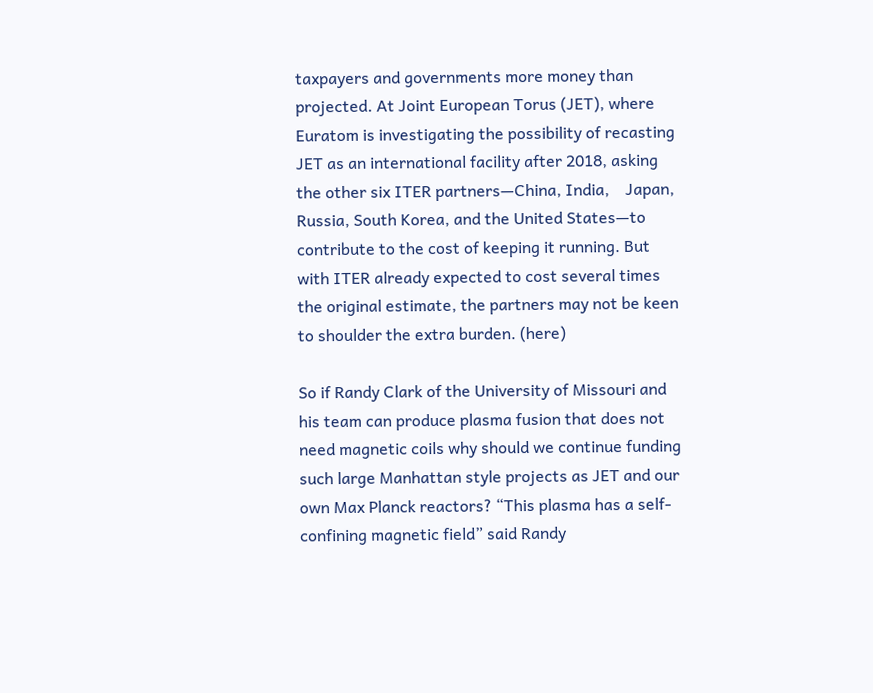taxpayers and governments more money than projected. At Joint European Torus (JET), where Euratom is investigating the possibility of recasting JET as an international facility after 2018, asking the other six ITER partners—China, India,    Japan, Russia, South Korea, and the United States—to contribute to the cost of keeping it running. But with ITER already expected to cost several times    the original estimate, the partners may not be keen to shoulder the extra burden. (here)

So if Randy Clark of the University of Missouri and his team can produce plasma fusion that does not need magnetic coils why should we continue funding such large Manhattan style projects as JET and our own Max Planck reactors? “This plasma has a self-confining magnetic field” said Randy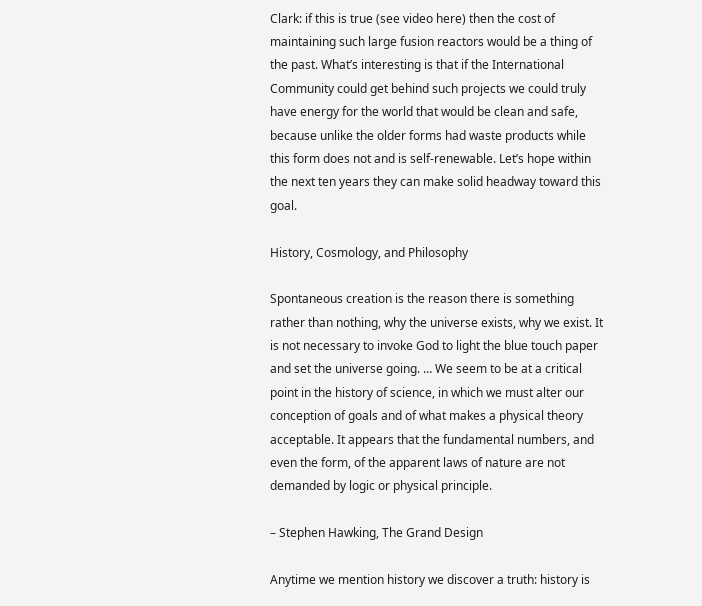Clark: if this is true (see video here) then the cost of maintaining such large fusion reactors would be a thing of the past. What’s interesting is that if the International Community could get behind such projects we could truly have energy for the world that would be clean and safe, because unlike the older forms had waste products while this form does not and is self-renewable. Let’s hope within the next ten years they can make solid headway toward this goal.

History, Cosmology, and Philosophy

Spontaneous creation is the reason there is something rather than nothing, why the universe exists, why we exist. It is not necessary to invoke God to light the blue touch paper and set the universe going. … We seem to be at a critical point in the history of science, in which we must alter our conception of goals and of what makes a physical theory acceptable. It appears that the fundamental numbers, and even the form, of the apparent laws of nature are not demanded by logic or physical principle.

– Stephen Hawking, The Grand Design

Anytime we mention history we discover a truth: history is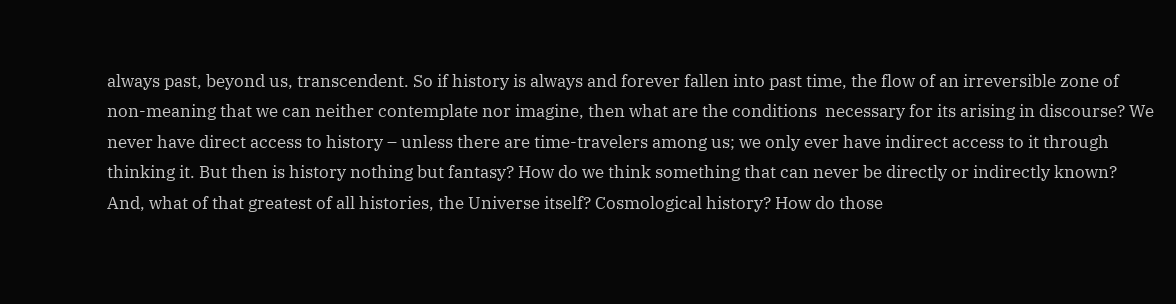always past, beyond us, transcendent. So if history is always and forever fallen into past time, the flow of an irreversible zone of non-meaning that we can neither contemplate nor imagine, then what are the conditions  necessary for its arising in discourse? We never have direct access to history – unless there are time-travelers among us; we only ever have indirect access to it through thinking it. But then is history nothing but fantasy? How do we think something that can never be directly or indirectly known? And, what of that greatest of all histories, the Universe itself? Cosmological history? How do those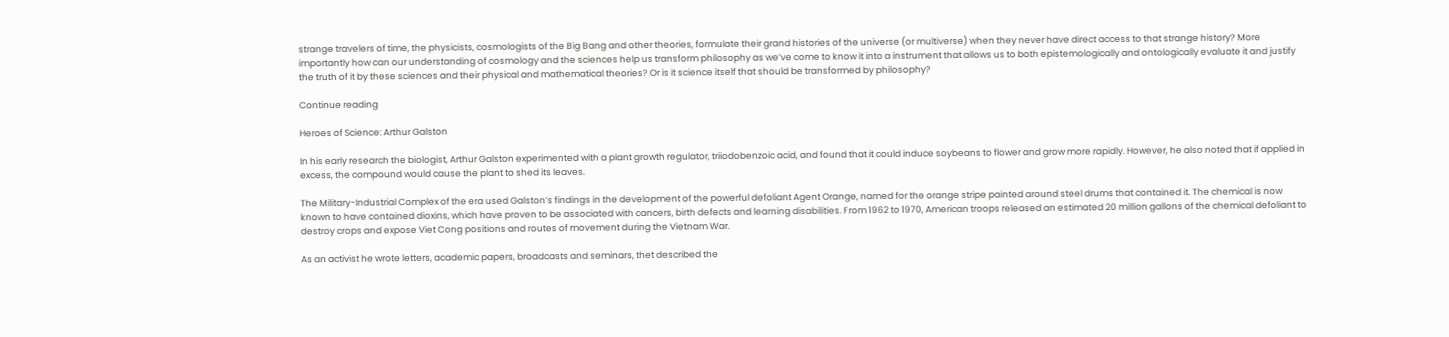strange travelers of time, the physicists, cosmologists of the Big Bang and other theories, formulate their grand histories of the universe (or multiverse) when they never have direct access to that strange history? More importantly how can our understanding of cosmology and the sciences help us transform philosophy as we’ve come to know it into a instrument that allows us to both epistemologically and ontologically evaluate it and justify the truth of it by these sciences and their physical and mathematical theories? Or is it science itself that should be transformed by philosophy?

Continue reading

Heroes of Science: Arthur Galston

In his early research the biologist, Arthur Galston experimented with a plant growth regulator, triiodobenzoic acid, and found that it could induce soybeans to flower and grow more rapidly. However, he also noted that if applied in excess, the compound would cause the plant to shed its leaves.

The Military-Industrial Complex of the era used Galston’s findings in the development of the powerful defoliant Agent Orange, named for the orange stripe painted around steel drums that contained it. The chemical is now known to have contained dioxins, which have proven to be associated with cancers, birth defects and learning disabilities. From 1962 to 1970, American troops released an estimated 20 million gallons of the chemical defoliant to destroy crops and expose Viet Cong positions and routes of movement during the Vietnam War.

As an activist he wrote letters, academic papers, broadcasts and seminars, thet described the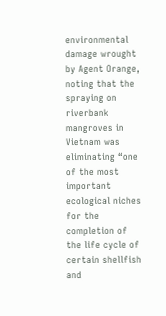environmental damage wrought by Agent Orange, noting that the spraying on riverbank mangroves in Vietnam was eliminating “one of the most important ecological niches for the completion of the life cycle of certain shellfish and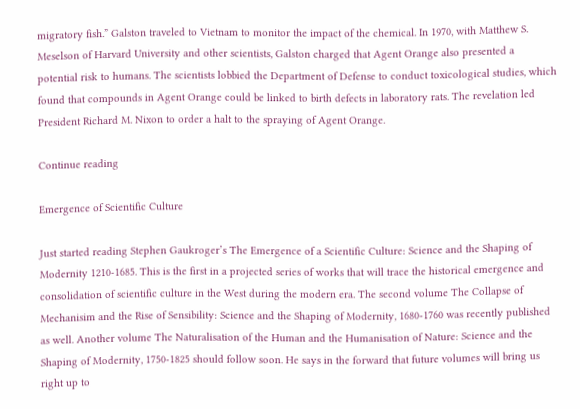migratory fish.” Galston traveled to Vietnam to monitor the impact of the chemical. In 1970, with Matthew S. Meselson of Harvard University and other scientists, Galston charged that Agent Orange also presented a potential risk to humans. The scientists lobbied the Department of Defense to conduct toxicological studies, which found that compounds in Agent Orange could be linked to birth defects in laboratory rats. The revelation led President Richard M. Nixon to order a halt to the spraying of Agent Orange.

Continue reading

Emergence of Scientific Culture

Just started reading Stephen Gaukroger’s The Emergence of a Scientific Culture: Science and the Shaping of Modernity 1210-1685. This is the first in a projected series of works that will trace the historical emergence and consolidation of scientific culture in the West during the modern era. The second volume The Collapse of Mechanisim and the Rise of Sensibility: Science and the Shaping of Modernity, 1680-1760 was recently published as well. Another volume The Naturalisation of the Human and the Humanisation of Nature: Science and the Shaping of Modernity, 1750-1825 should follow soon. He says in the forward that future volumes will bring us right up to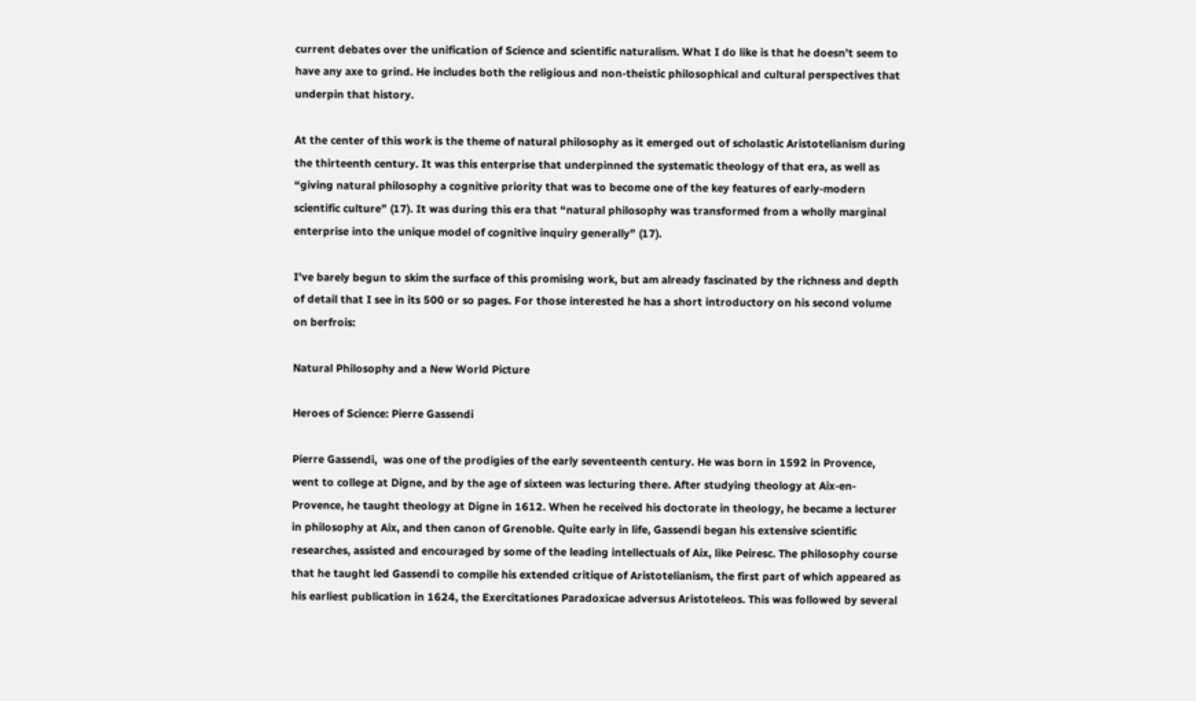current debates over the unification of Science and scientific naturalism. What I do like is that he doesn’t seem to have any axe to grind. He includes both the religious and non-theistic philosophical and cultural perspectives that underpin that history.

At the center of this work is the theme of natural philosophy as it emerged out of scholastic Aristotelianism during the thirteenth century. It was this enterprise that underpinned the systematic theology of that era, as well as “giving natural philosophy a cognitive priority that was to become one of the key features of early-modern scientific culture” (17). It was during this era that “natural philosophy was transformed from a wholly marginal enterprise into the unique model of cognitive inquiry generally” (17).

I’ve barely begun to skim the surface of this promising work, but am already fascinated by the richness and depth of detail that I see in its 500 or so pages. For those interested he has a short introductory on his second volume on berfrois:

Natural Philosophy and a New World Picture

Heroes of Science: Pierre Gassendi

Pierre Gassendi,  was one of the prodigies of the early seventeenth century. He was born in 1592 in Provence, went to college at Digne, and by the age of sixteen was lecturing there. After studying theology at Aix-en-Provence, he taught theology at Digne in 1612. When he received his doctorate in theology, he became a lecturer in philosophy at Aix, and then canon of Grenoble. Quite early in life, Gassendi began his extensive scientific researches, assisted and encouraged by some of the leading intellectuals of Aix, like Peiresc. The philosophy course that he taught led Gassendi to compile his extended critique of Aristotelianism, the first part of which appeared as his earliest publication in 1624, the Exercitationes Paradoxicae adversus Aristoteleos. This was followed by several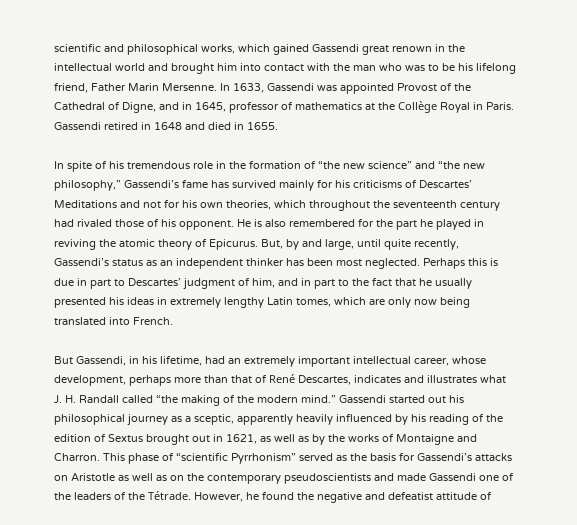scientific and philosophical works, which gained Gassendi great renown in the intellectual world and brought him into contact with the man who was to be his lifelong friend, Father Marin Mersenne. In 1633, Gassendi was appointed Provost of the Cathedral of Digne, and in 1645, professor of mathematics at the Collège Royal in Paris. Gassendi retired in 1648 and died in 1655.

In spite of his tremendous role in the formation of “the new science” and “the new philosophy,” Gassendi’s fame has survived mainly for his criticisms of Descartes’ Meditations and not for his own theories, which throughout the seventeenth century had rivaled those of his opponent. He is also remembered for the part he played in reviving the atomic theory of Epicurus. But, by and large, until quite recently, Gassendi’s status as an independent thinker has been most neglected. Perhaps this is due in part to Descartes’ judgment of him, and in part to the fact that he usually presented his ideas in extremely lengthy Latin tomes, which are only now being translated into French.

But Gassendi, in his lifetime, had an extremely important intellectual career, whose development, perhaps more than that of René Descartes, indicates and illustrates what J. H. Randall called “the making of the modern mind.” Gassendi started out his philosophical journey as a sceptic, apparently heavily influenced by his reading of the edition of Sextus brought out in 1621, as well as by the works of Montaigne and Charron. This phase of “scientific Pyrrhonism” served as the basis for Gassendi’s attacks on Aristotle as well as on the contemporary pseudoscientists and made Gassendi one of the leaders of the Tétrade. However, he found the negative and defeatist attitude of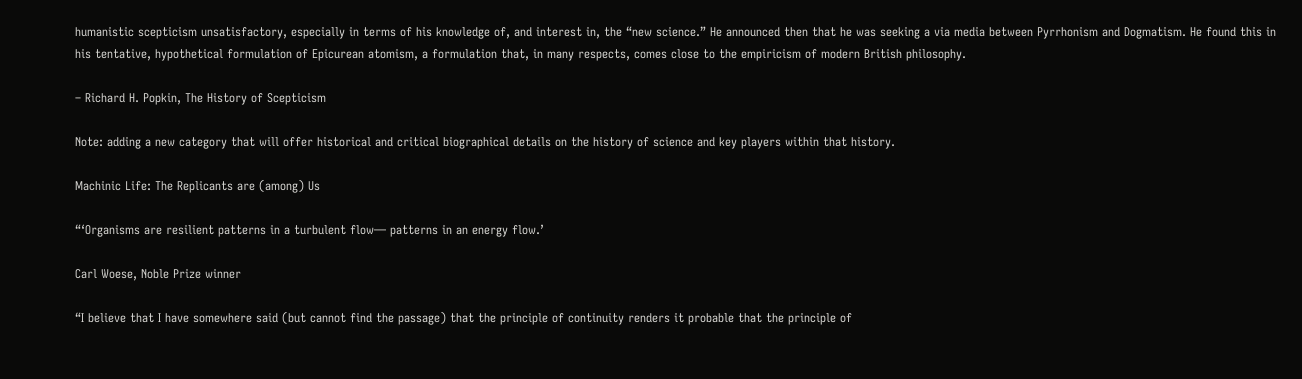humanistic scepticism unsatisfactory, especially in terms of his knowledge of, and interest in, the “new science.” He announced then that he was seeking a via media between Pyrrhonism and Dogmatism. He found this in his tentative, hypothetical formulation of Epicurean atomism, a formulation that, in many respects, comes close to the empiricism of modern British philosophy.

– Richard H. Popkin, The History of Scepticism

Note: adding a new category that will offer historical and critical biographical details on the history of science and key players within that history.

Machinic Life: The Replicants are (among) Us

“‘Organisms are resilient patterns in a turbulent flow— patterns in an energy flow.’

Carl Woese, Noble Prize winner

“I believe that I have somewhere said (but cannot find the passage) that the principle of continuity renders it probable that the principle of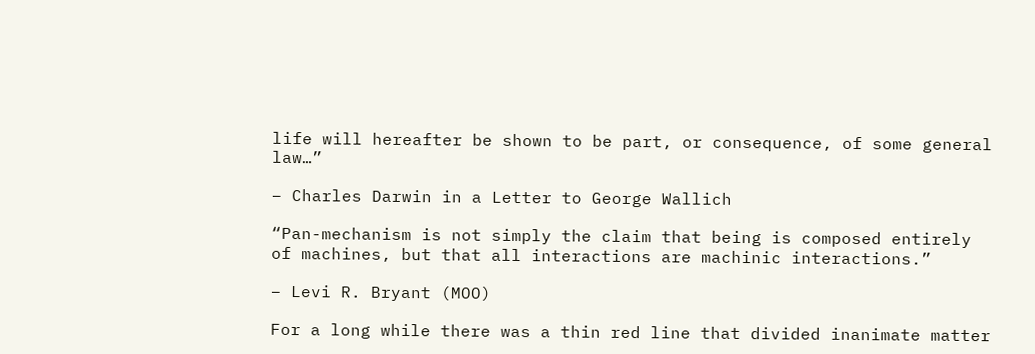life will hereafter be shown to be part, or consequence, of some general law…”

– Charles Darwin in a Letter to George Wallich

“Pan-mechanism is not simply the claim that being is composed entirely of machines, but that all interactions are machinic interactions.”

– Levi R. Bryant (MOO)

For a long while there was a thin red line that divided inanimate matter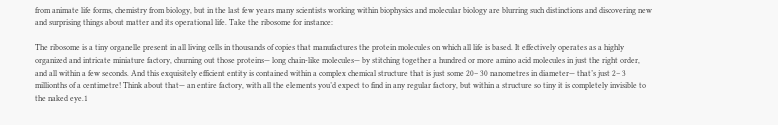from animate life forms, chemistry from biology, but in the last few years many scientists working within biophysics and molecular biology are blurring such distinctions and discovering new and surprising things about matter and its operational life. Take the ribosome for instance:

The ribosome is a tiny organelle present in all living cells in thousands of copies that manufactures the protein molecules on which all life is based. It effectively operates as a highly organized and intricate miniature factory, churning out those proteins— long chain-like molecules— by stitching together a hundred or more amino acid molecules in just the right order, and all within a few seconds. And this exquisitely efficient entity is contained within a complex chemical structure that is just some 20– 30 nanometres in diameter— that’s just 2– 3 millionths of a centimetre! Think about that— an entire factory, with all the elements you’d expect to find in any regular factory, but within a structure so tiny it is completely invisible to the naked eye.1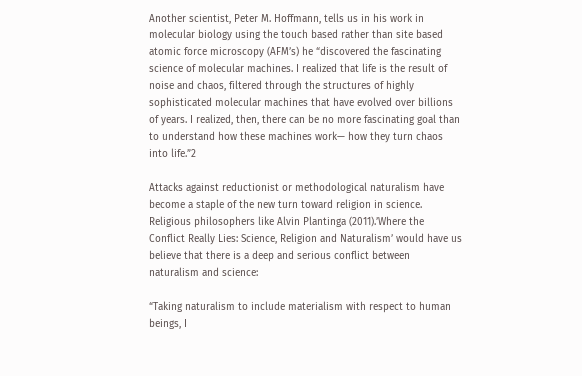Another scientist, Peter M. Hoffmann, tells us in his work in molecular biology using the touch based rather than site based atomic force microscopy (AFM’s) he “discovered the fascinating science of molecular machines. I realized that life is the result of noise and chaos, filtered through the structures of highly sophisticated molecular machines that have evolved over billions of years. I realized, then, there can be no more fascinating goal than to understand how these machines work— how they turn chaos into life.”2

Attacks against reductionist or methodological naturalism have become a staple of the new turn toward religion in science. Religious philosophers like Alvin Plantinga (2011).’Where the Conflict Really Lies: Science, Religion and Naturalism’ would have us believe that there is a deep and serious conflict between naturalism and science:

“Taking naturalism to include materialism with respect to human beings, I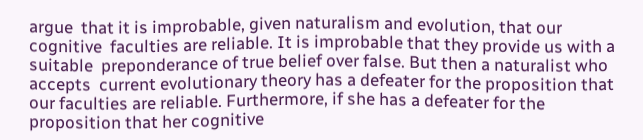argue  that it is improbable, given naturalism and evolution, that our cognitive  faculties are reliable. It is improbable that they provide us with a suitable  preponderance of true belief over false. But then a naturalist who accepts  current evolutionary theory has a defeater for the proposition that our faculties are reliable. Furthermore, if she has a defeater for the proposition that her cognitive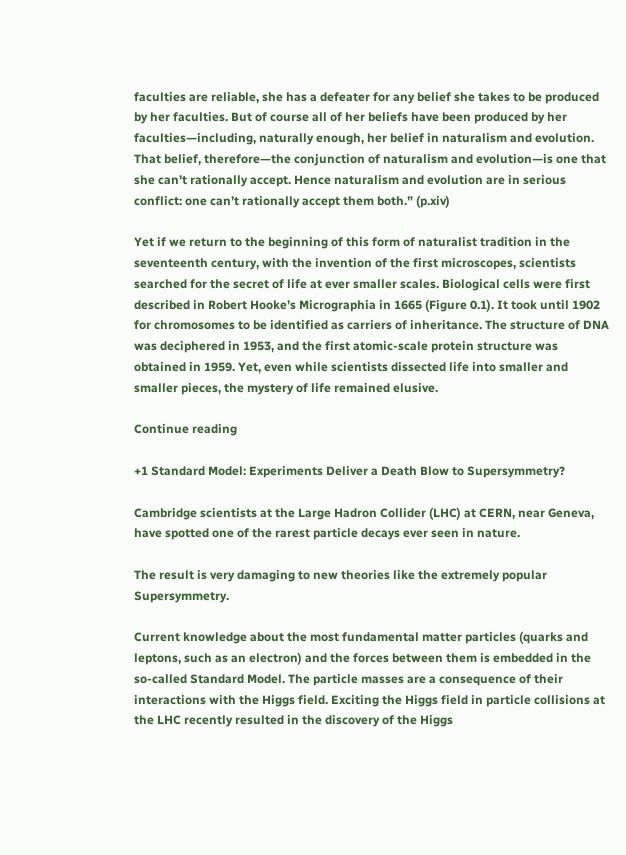faculties are reliable, she has a defeater for any belief she takes to be produced by her faculties. But of course all of her beliefs have been produced by her faculties—including, naturally enough, her belief in naturalism and evolution. That belief, therefore—the conjunction of naturalism and evolution—is one that she can’t rationally accept. Hence naturalism and evolution are in serious conflict: one can’t rationally accept them both.” (p.xiv)

Yet if we return to the beginning of this form of naturalist tradition in the seventeenth century, with the invention of the first microscopes, scientists searched for the secret of life at ever smaller scales. Biological cells were first described in Robert Hooke’s Micrographia in 1665 (Figure 0.1). It took until 1902 for chromosomes to be identified as carriers of inheritance. The structure of DNA was deciphered in 1953, and the first atomic-scale protein structure was obtained in 1959. Yet, even while scientists dissected life into smaller and smaller pieces, the mystery of life remained elusive.

Continue reading

+1 Standard Model: Experiments Deliver a Death Blow to Supersymmetry?

Cambridge scientists at the Large Hadron Collider (LHC) at CERN, near Geneva, have spotted one of the rarest particle decays ever seen in nature.

The result is very damaging to new theories like the extremely popular Supersymmetry.

Current knowledge about the most fundamental matter particles (quarks and leptons, such as an electron) and the forces between them is embedded in the so-called Standard Model. The particle masses are a consequence of their interactions with the Higgs field. Exciting the Higgs field in particle collisions at the LHC recently resulted in the discovery of the Higgs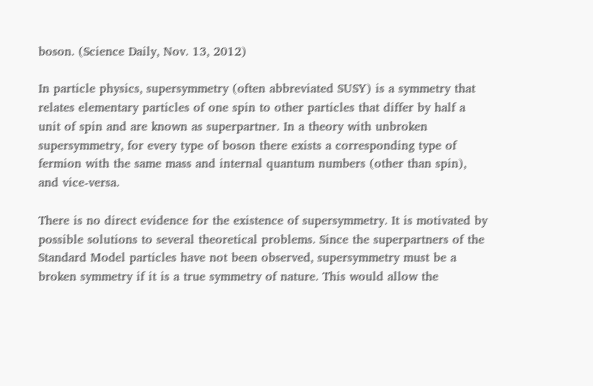boson. (Science Daily, Nov. 13, 2012)

In particle physics, supersymmetry (often abbreviated SUSY) is a symmetry that relates elementary particles of one spin to other particles that differ by half a unit of spin and are known as superpartner. In a theory with unbroken supersymmetry, for every type of boson there exists a corresponding type of fermion with the same mass and internal quantum numbers (other than spin), and vice-versa.

There is no direct evidence for the existence of supersymmetry. It is motivated by possible solutions to several theoretical problems. Since the superpartners of the Standard Model particles have not been observed, supersymmetry must be a broken symmetry if it is a true symmetry of nature. This would allow the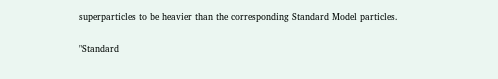superparticles to be heavier than the corresponding Standard Model particles.

"Standard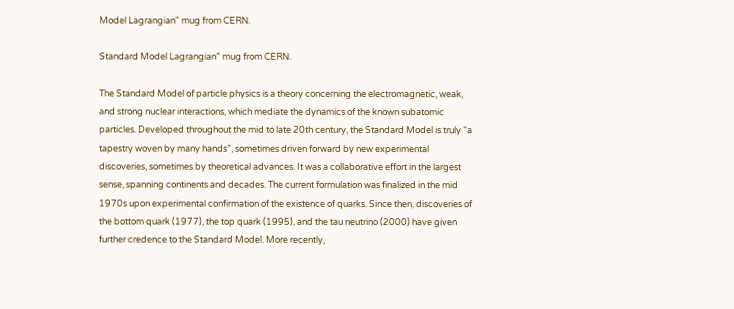Model Lagrangian" mug from CERN.

Standard Model Lagrangian” mug from CERN.

The Standard Model of particle physics is a theory concerning the electromagnetic, weak, and strong nuclear interactions, which mediate the dynamics of the known subatomic particles. Developed throughout the mid to late 20th century, the Standard Model is truly “a tapestry woven by many hands”, sometimes driven forward by new experimental discoveries, sometimes by theoretical advances. It was a collaborative effort in the largest sense, spanning continents and decades. The current formulation was finalized in the mid 1970s upon experimental confirmation of the existence of quarks. Since then, discoveries of the bottom quark (1977), the top quark (1995), and the tau neutrino (2000) have given further credence to the Standard Model. More recently,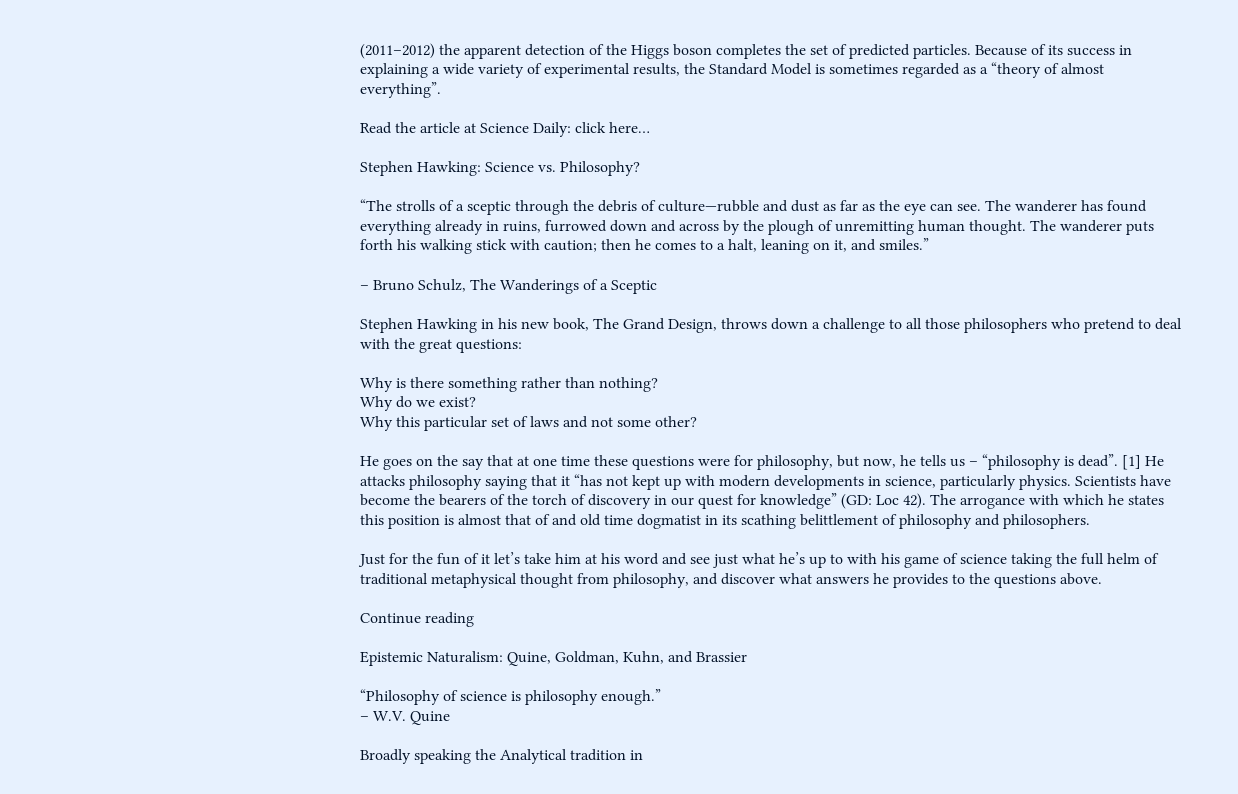(2011–2012) the apparent detection of the Higgs boson completes the set of predicted particles. Because of its success in explaining a wide variety of experimental results, the Standard Model is sometimes regarded as a “theory of almost everything”.

Read the article at Science Daily: click here…

Stephen Hawking: Science vs. Philosophy?

“The strolls of a sceptic through the debris of culture—rubble and dust as far as the eye can see. The wanderer has found everything already in ruins, furrowed down and across by the plough of unremitting human thought. The wanderer puts forth his walking stick with caution; then he comes to a halt, leaning on it, and smiles.”

– Bruno Schulz, The Wanderings of a Sceptic

Stephen Hawking in his new book, The Grand Design, throws down a challenge to all those philosophers who pretend to deal with the great questions:

Why is there something rather than nothing?
Why do we exist?
Why this particular set of laws and not some other?

He goes on the say that at one time these questions were for philosophy, but now, he tells us – “philosophy is dead”. [1] He attacks philosophy saying that it “has not kept up with modern developments in science, particularly physics. Scientists have become the bearers of the torch of discovery in our quest for knowledge” (GD: Loc 42). The arrogance with which he states this position is almost that of and old time dogmatist in its scathing belittlement of philosophy and philosophers.

Just for the fun of it let’s take him at his word and see just what he’s up to with his game of science taking the full helm of traditional metaphysical thought from philosophy, and discover what answers he provides to the questions above.

Continue reading

Epistemic Naturalism: Quine, Goldman, Kuhn, and Brassier

“Philosophy of science is philosophy enough.”
– W.V. Quine

Broadly speaking the Analytical tradition in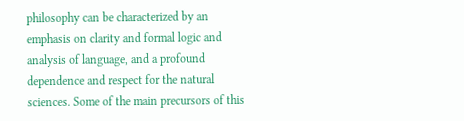philosophy can be characterized by an emphasis on clarity and formal logic and analysis of language, and a profound dependence and respect for the natural sciences. Some of the main precursors of this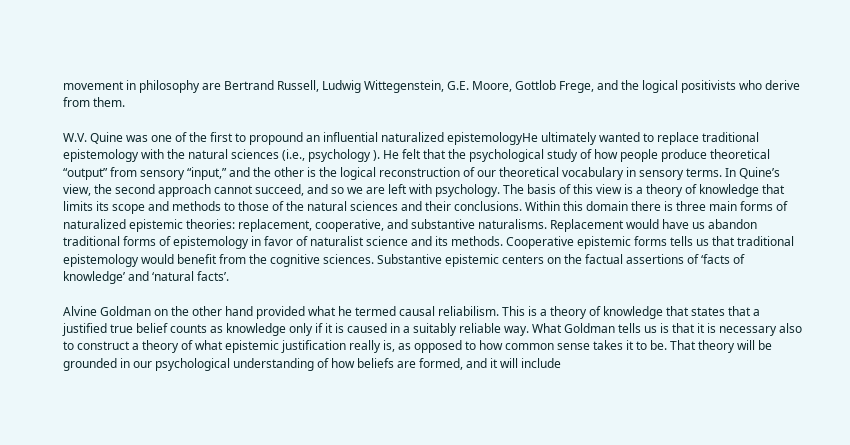movement in philosophy are Bertrand Russell, Ludwig Wittegenstein, G.E. Moore, Gottlob Frege, and the logical positivists who derive from them.

W.V. Quine was one of the first to propound an influential naturalized epistemologyHe ultimately wanted to replace traditional epistemology with the natural sciences (i.e., psychology ). He felt that the psychological study of how people produce theoretical “output” from sensory “input,” and the other is the logical reconstruction of our theoretical vocabulary in sensory terms. In Quine’s view, the second approach cannot succeed, and so we are left with psychology. The basis of this view is a theory of knowledge that limits its scope and methods to those of the natural sciences and their conclusions. Within this domain there is three main forms of naturalized epistemic theories: replacement, cooperative, and substantive naturalisms. Replacement would have us abandon traditional forms of epistemology in favor of naturalist science and its methods. Cooperative epistemic forms tells us that traditional epistemology would benefit from the cognitive sciences. Substantive epistemic centers on the factual assertions of ‘facts of knowledge’ and ‘natural facts’.

Alvine Goldman on the other hand provided what he termed causal reliabilism. This is a theory of knowledge that states that a justified true belief counts as knowledge only if it is caused in a suitably reliable way. What Goldman tells us is that it is necessary also to construct a theory of what epistemic justification really is, as opposed to how common sense takes it to be. That theory will be grounded in our psychological understanding of how beliefs are formed, and it will include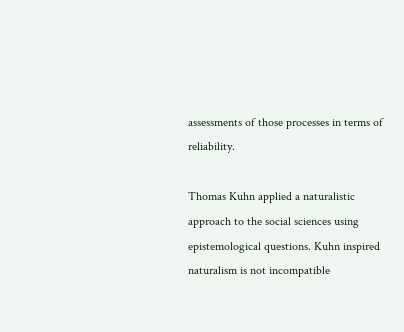assessments of those processes in terms of reliability.

Thomas Kuhn applied a naturalistic approach to the social sciences using epistemological questions. Kuhn inspired naturalism is not incompatible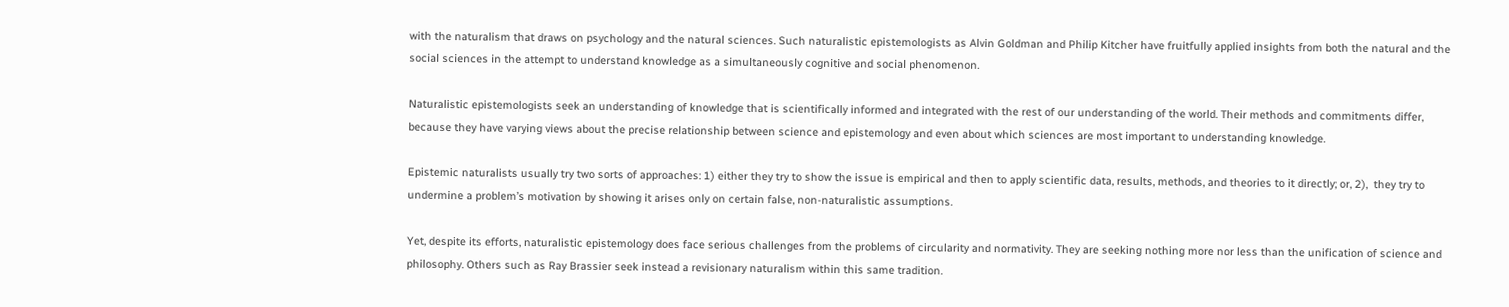with the naturalism that draws on psychology and the natural sciences. Such naturalistic epistemologists as Alvin Goldman and Philip Kitcher have fruitfully applied insights from both the natural and the social sciences in the attempt to understand knowledge as a simultaneously cognitive and social phenomenon.

Naturalistic epistemologists seek an understanding of knowledge that is scientifically informed and integrated with the rest of our understanding of the world. Their methods and commitments differ, because they have varying views about the precise relationship between science and epistemology and even about which sciences are most important to understanding knowledge.

Epistemic naturalists usually try two sorts of approaches: 1) either they try to show the issue is empirical and then to apply scientific data, results, methods, and theories to it directly; or, 2),  they try to undermine a problem’s motivation by showing it arises only on certain false, non-naturalistic assumptions.

Yet, despite its efforts, naturalistic epistemology does face serious challenges from the problems of circularity and normativity. They are seeking nothing more nor less than the unification of science and philosophy. Others such as Ray Brassier seek instead a revisionary naturalism within this same tradition.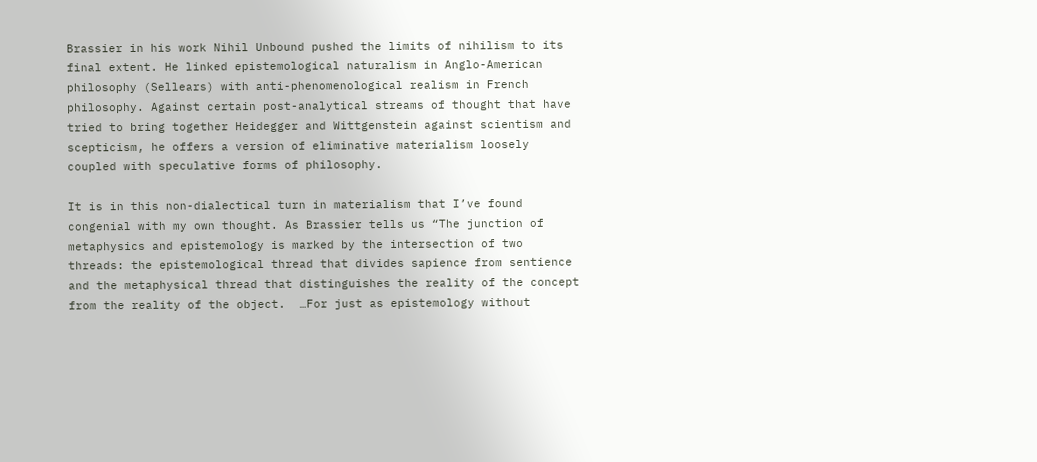Brassier in his work Nihil Unbound pushed the limits of nihilism to its final extent. He linked epistemological naturalism in Anglo-American philosophy (Sellears) with anti-phenomenological realism in French philosophy. Against certain post-analytical streams of thought that have tried to bring together Heidegger and Wittgenstein against scientism and scepticism, he offers a version of eliminative materialism loosely coupled with speculative forms of philosophy.

It is in this non-dialectical turn in materialism that I’ve found congenial with my own thought. As Brassier tells us “The junction of metaphysics and epistemology is marked by the intersection of two threads: the epistemological thread that divides sapience from sentience and the metaphysical thread that distinguishes the reality of the concept from the reality of the object.  …For just as epistemology without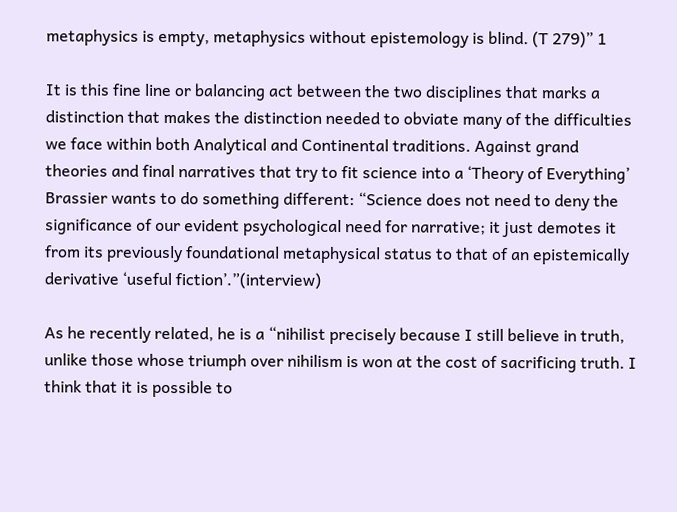metaphysics is empty, metaphysics without epistemology is blind. (T 279)” 1

It is this fine line or balancing act between the two disciplines that marks a distinction that makes the distinction needed to obviate many of the difficulties we face within both Analytical and Continental traditions. Against grand theories and final narratives that try to fit science into a ‘Theory of Everything’ Brassier wants to do something different: “Science does not need to deny the significance of our evident psychological need for narrative; it just demotes it from its previously foundational metaphysical status to that of an epistemically derivative ‘useful fiction’.”(interview)

As he recently related, he is a “nihilist precisely because I still believe in truth, unlike those whose triumph over nihilism is won at the cost of sacrificing truth. I think that it is possible to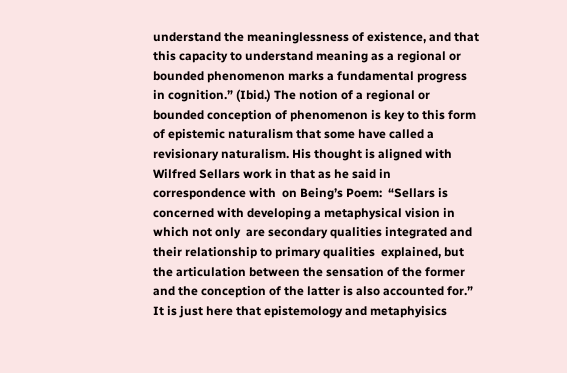understand the meaninglessness of existence, and that this capacity to understand meaning as a regional or bounded phenomenon marks a fundamental progress in cognition.” (Ibid.) The notion of a regional or bounded conception of phenomenon is key to this form of epistemic naturalism that some have called a revisionary naturalism. His thought is aligned with Wilfred Sellars work in that as he said in correspondence with  on Being’s Poem:  “Sellars is concerned with developing a metaphysical vision in which not only  are secondary qualities integrated and their relationship to primary qualities  explained, but the articulation between the sensation of the former and the conception of the latter is also accounted for.” It is just here that epistemology and metaphyisics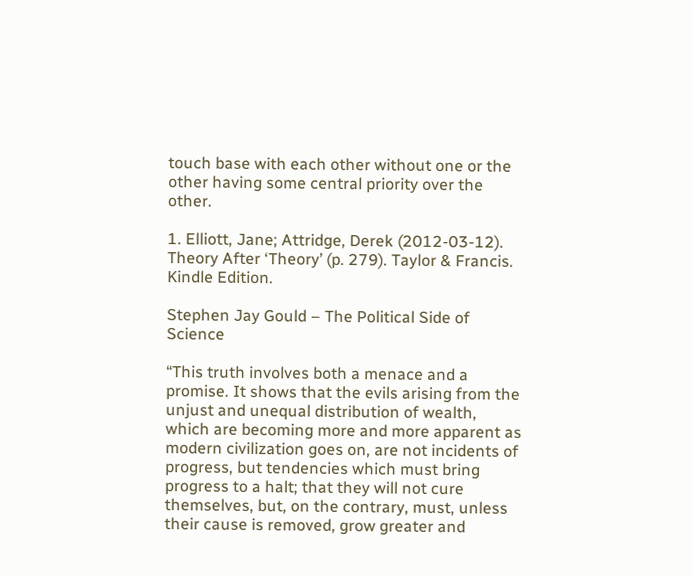touch base with each other without one or the other having some central priority over the other.

1. Elliott, Jane; Attridge, Derek (2012-03-12). Theory After ‘Theory’ (p. 279). Taylor & Francis. Kindle Edition.

Stephen Jay Gould – The Political Side of Science

“This truth involves both a menace and a promise. It shows that the evils arising from the unjust and unequal distribution of wealth, which are becoming more and more apparent as modern civilization goes on, are not incidents of progress, but tendencies which must bring progress to a halt; that they will not cure themselves, but, on the contrary, must, unless their cause is removed, grow greater and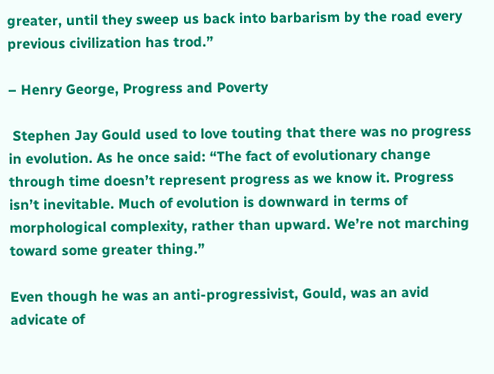greater, until they sweep us back into barbarism by the road every previous civilization has trod.”

– Henry George, Progress and Poverty

 Stephen Jay Gould used to love touting that there was no progress in evolution. As he once said: “The fact of evolutionary change through time doesn’t represent progress as we know it. Progress isn’t inevitable. Much of evolution is downward in terms of morphological complexity, rather than upward. We’re not marching toward some greater thing.”

Even though he was an anti-progressivist, Gould, was an avid advicate of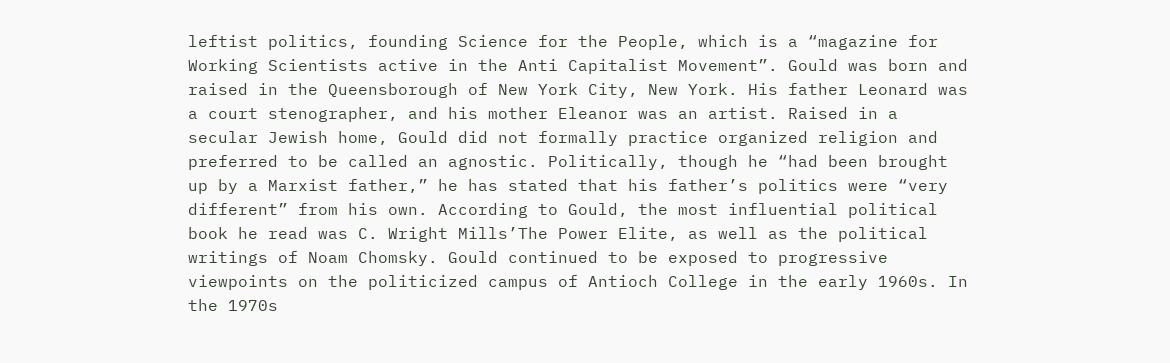leftist politics, founding Science for the People, which is a “magazine for Working Scientists active in the Anti Capitalist Movement”. Gould was born and raised in the Queensborough of New York City, New York. His father Leonard was a court stenographer, and his mother Eleanor was an artist. Raised in a secular Jewish home, Gould did not formally practice organized religion and preferred to be called an agnostic. Politically, though he “had been brought up by a Marxist father,” he has stated that his father’s politics were “very different” from his own. According to Gould, the most influential political book he read was C. Wright Mills’The Power Elite, as well as the political writings of Noam Chomsky. Gould continued to be exposed to progressive viewpoints on the politicized campus of Antioch College in the early 1960s. In the 1970s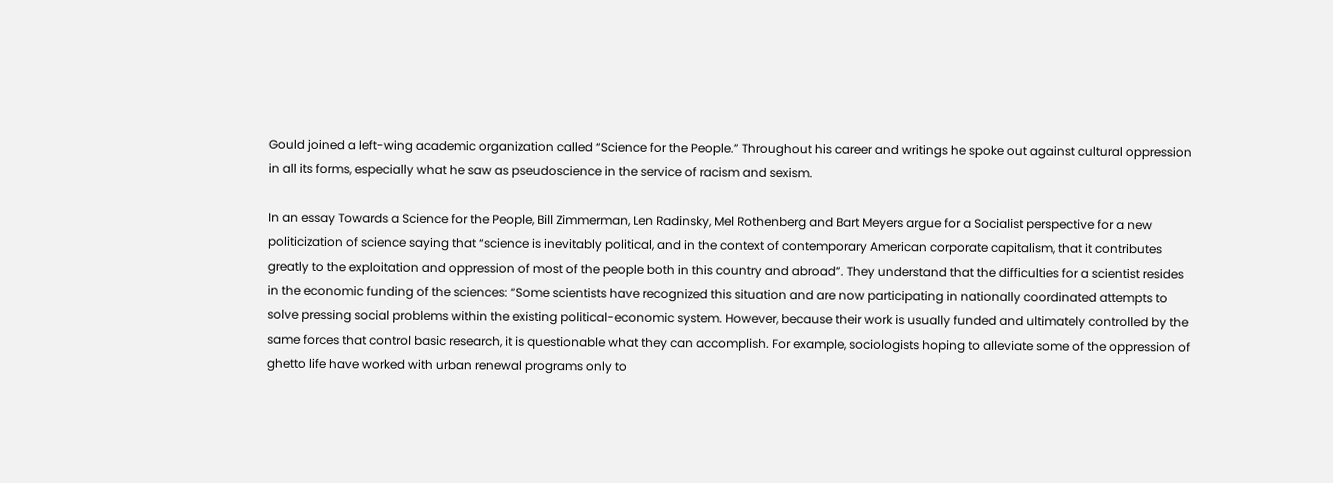Gould joined a left-wing academic organization called “Science for the People.” Throughout his career and writings he spoke out against cultural oppression in all its forms, especially what he saw as pseudoscience in the service of racism and sexism.

In an essay Towards a Science for the People, Bill Zimmerman, Len Radinsky, Mel Rothenberg and Bart Meyers argue for a Socialist perspective for a new politicization of science saying that “science is inevitably political, and in the context of contemporary American corporate capitalism, that it contributes greatly to the exploitation and oppression of most of the people both in this country and abroad”. They understand that the difficulties for a scientist resides in the economic funding of the sciences: “Some scientists have recognized this situation and are now participating in nationally coordinated attempts to solve pressing social problems within the existing political-economic system. However, because their work is usually funded and ultimately controlled by the same forces that control basic research, it is questionable what they can accomplish. For example, sociologists hoping to alleviate some of the oppression of ghetto life have worked with urban renewal programs only to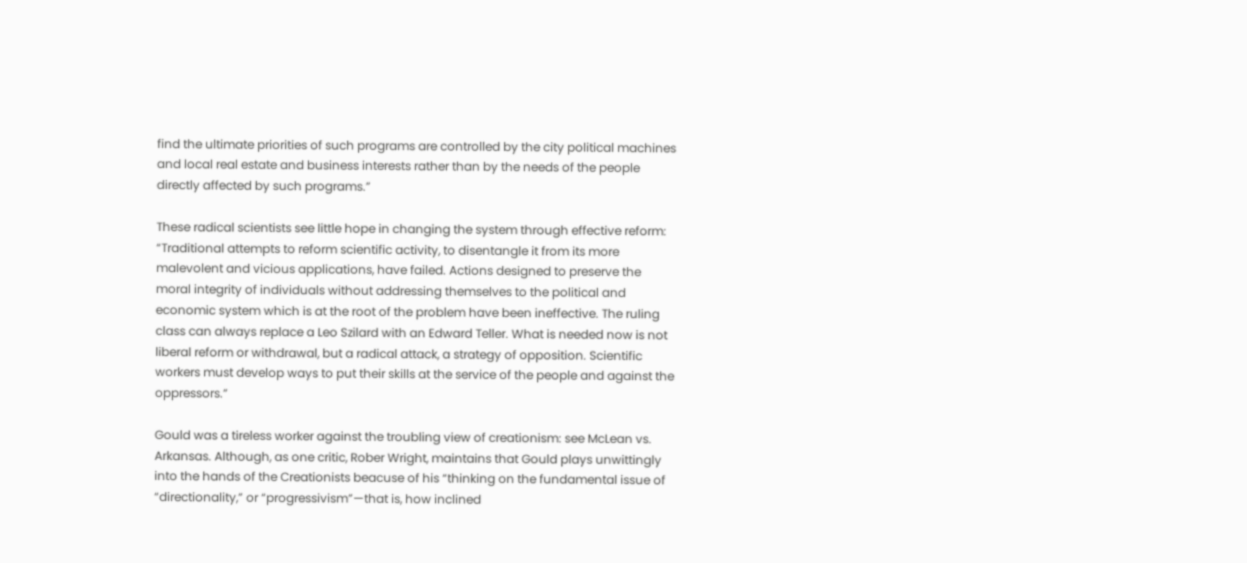find the ultimate priorities of such programs are controlled by the city political machines and local real estate and business interests rather than by the needs of the people directly affected by such programs.”

These radical scientists see little hope in changing the system through effective reform: “Traditional attempts to reform scientific activity, to disentangle it from its more malevolent and vicious applications, have failed. Actions designed to preserve the moral integrity of individuals without addressing themselves to the political and economic system which is at the root of the problem have been ineffective. The ruling class can always replace a Leo Szilard with an Edward Teller. What is needed now is not liberal reform or withdrawal, but a radical attack, a strategy of opposition. Scientific workers must develop ways to put their skills at the service of the people and against the oppressors.”

Gould was a tireless worker against the troubling view of creationism: see McLean vs. Arkansas. Although, as one critic, Rober Wright, maintains that Gould plays unwittingly into the hands of the Creationists beacuse of his “thinking on the fundamental issue of “directionality,” or “progressivism”—that is, how inclined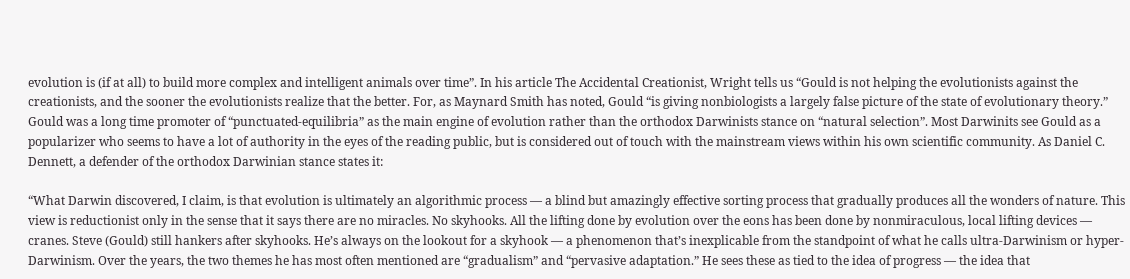evolution is (if at all) to build more complex and intelligent animals over time”. In his article The Accidental Creationist, Wright tells us “Gould is not helping the evolutionists against the creationists, and the sooner the evolutionists realize that the better. For, as Maynard Smith has noted, Gould “is giving nonbiologists a largely false picture of the state of evolutionary theory.” Gould was a long time promoter of “punctuated-equilibria” as the main engine of evolution rather than the orthodox Darwinists stance on “natural selection”. Most Darwinits see Gould as a popularizer who seems to have a lot of authority in the eyes of the reading public, but is considered out of touch with the mainstream views within his own scientific community. As Daniel C. Dennett, a defender of the orthodox Darwinian stance states it:

“What Darwin discovered, I claim, is that evolution is ultimately an algorithmic process — a blind but amazingly effective sorting process that gradually produces all the wonders of nature. This view is reductionist only in the sense that it says there are no miracles. No skyhooks. All the lifting done by evolution over the eons has been done by nonmiraculous, local lifting devices — cranes. Steve (Gould) still hankers after skyhooks. He’s always on the lookout for a skyhook — a phenomenon that’s inexplicable from the standpoint of what he calls ultra-Darwinism or hyper-Darwinism. Over the years, the two themes he has most often mentioned are “gradualism” and “pervasive adaptation.” He sees these as tied to the idea of progress — the idea that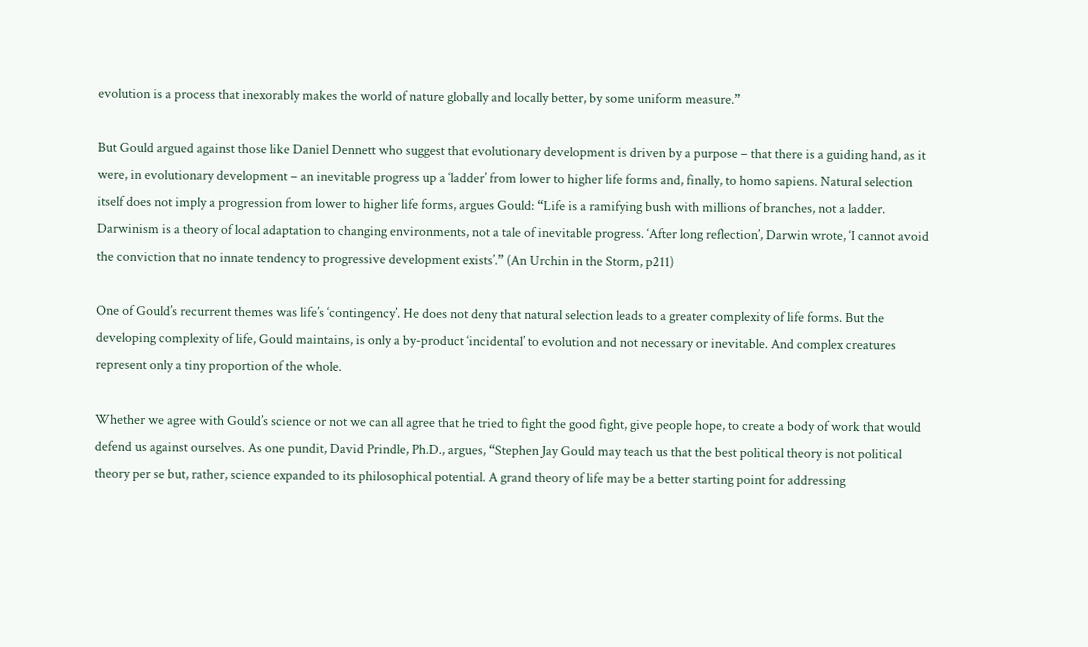evolution is a process that inexorably makes the world of nature globally and locally better, by some uniform measure.”

But Gould argued against those like Daniel Dennett who suggest that evolutionary development is driven by a purpose – that there is a guiding hand, as it were, in evolutionary development – an inevitable progress up a ‘ladder’ from lower to higher life forms and, finally, to homo sapiens. Natural selection itself does not imply a progression from lower to higher life forms, argues Gould: “Life is a ramifying bush with millions of branches, not a ladder. Darwinism is a theory of local adaptation to changing environments, not a tale of inevitable progress. ‘After long reflection’, Darwin wrote, ‘I cannot avoid the conviction that no innate tendency to progressive development exists’.” (An Urchin in the Storm, p211)

One of Gould’s recurrent themes was life’s ‘contingency’. He does not deny that natural selection leads to a greater complexity of life forms. But the developing complexity of life, Gould maintains, is only a by-product ‘incidental’ to evolution and not necessary or inevitable. And complex creatures represent only a tiny proportion of the whole.

Whether we agree with Gould’s science or not we can all agree that he tried to fight the good fight, give people hope, to create a body of work that would defend us against ourselves. As one pundit, David Prindle, Ph.D., argues, “Stephen Jay Gould may teach us that the best political theory is not political theory per se but, rather, science expanded to its philosophical potential. A grand theory of life may be a better starting point for addressing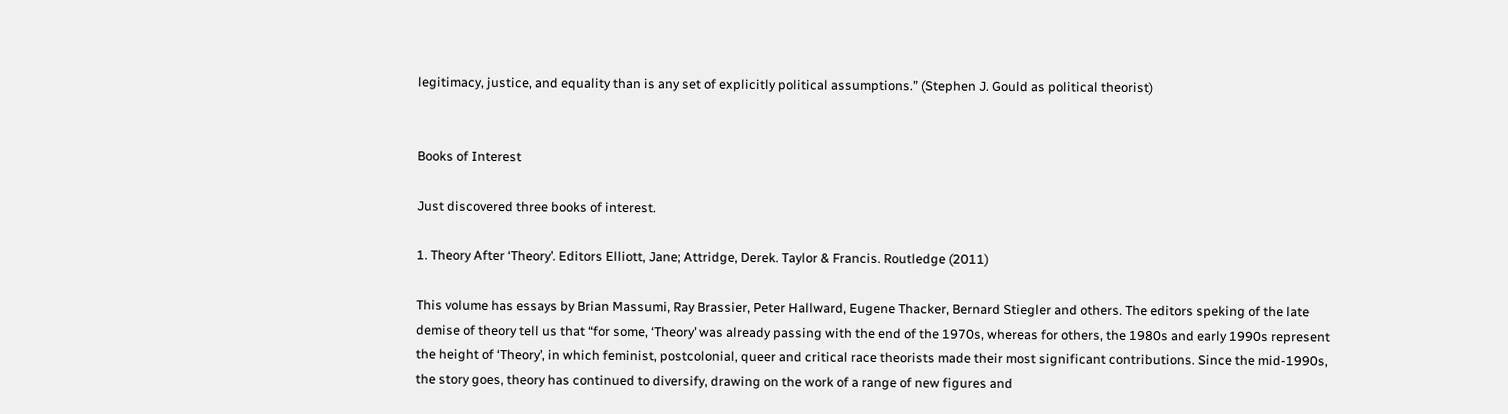legitimacy, justice, and equality than is any set of explicitly political assumptions.” (Stephen J. Gould as political theorist)


Books of Interest

Just discovered three books of interest.

1. Theory After ‘Theory’. Editors Elliott, Jane; Attridge, Derek. Taylor & Francis. Routledge (2011)

This volume has essays by Brian Massumi, Ray Brassier, Peter Hallward, Eugene Thacker, Bernard Stiegler and others. The editors speking of the late demise of theory tell us that “for some, ‘Theory’ was already passing with the end of the 1970s, whereas for others, the 1980s and early 1990s represent the height of ‘Theory’, in which feminist, postcolonial, queer and critical race theorists made their most significant contributions. Since the mid-1990s, the story goes, theory has continued to diversify, drawing on the work of a range of new figures and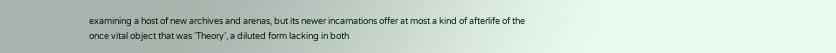examining a host of new archives and arenas, but its newer incarnations offer at most a kind of afterlife of the once vital object that was ‘Theory’, a diluted form lacking in both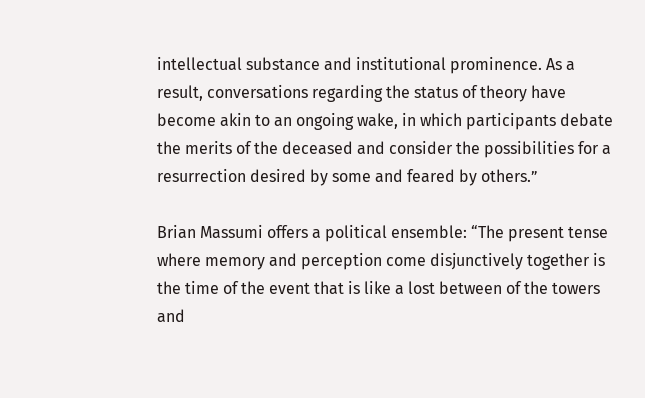intellectual substance and institutional prominence. As a result, conversations regarding the status of theory have become akin to an ongoing wake, in which participants debate the merits of the deceased and consider the possibilities for a resurrection desired by some and feared by others.”

Brian Massumi offers a political ensemble: “The present tense where memory and perception come disjunctively together is the time of the event that is like a lost between of the towers and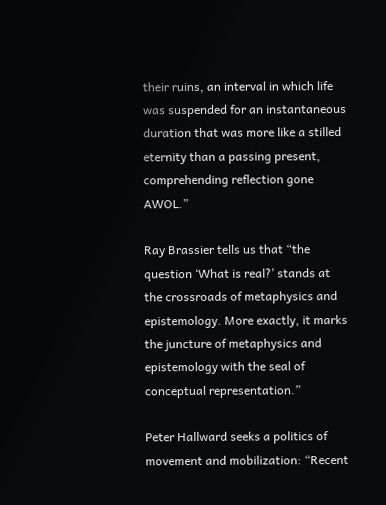their ruins, an interval in which life was suspended for an instantaneous duration that was more like a stilled eternity than a passing present, comprehending reflection gone AWOL.”

Ray Brassier tells us that “the question ‘What is real?’ stands at the crossroads of metaphysics and epistemology. More exactly, it marks the juncture of metaphysics and epistemology with the seal of conceptual representation.”

Peter Hallward seeks a politics of movement and mobilization: “Recent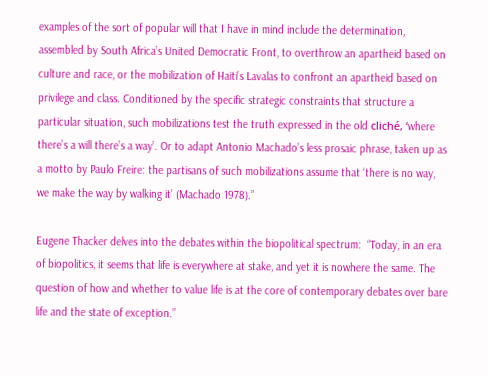examples of the sort of popular will that I have in mind include the determination, assembled by South Africa’s United Democratic Front, to overthrow an apartheid based on culture and race, or the mobilization of Haiti’s Lavalas to confront an apartheid based on privilege and class. Conditioned by the specific strategic constraints that structure a particular situation, such mobilizations test the truth expressed in the old cliché, ‘where there’s a will there’s a way’. Or to adapt Antonio Machado’s less prosaic phrase, taken up as a motto by Paulo Freire: the partisans of such mobilizations assume that ‘there is no way, we make the way by walking it’ (Machado 1978).”

Eugene Thacker delves into the debates within the biopolitical spectrum:  “Today, in an era of biopolitics, it seems that life is everywhere at stake, and yet it is nowhere the same. The question of how and whether to value life is at the core of contemporary debates over bare life and the state of exception.”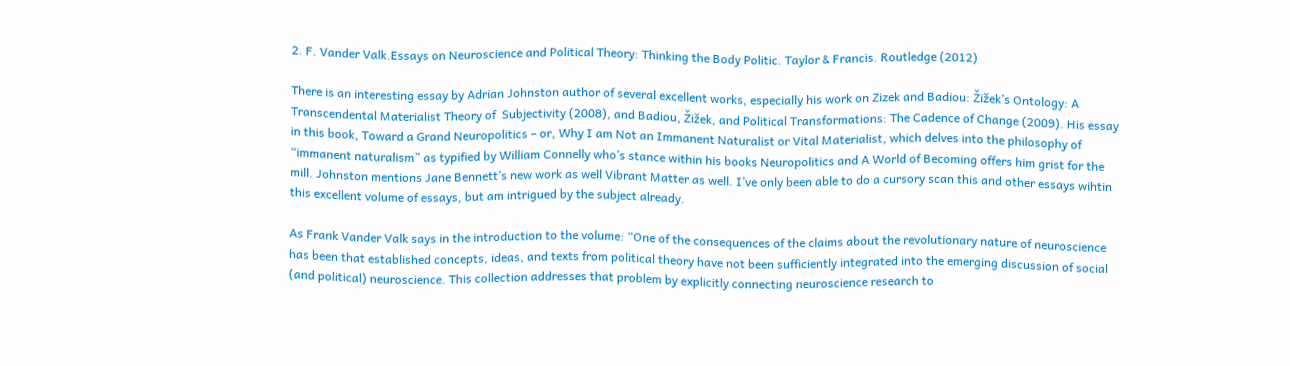2. F. Vander Valk.Essays on Neuroscience and Political Theory: Thinking the Body Politic. Taylor & Francis. Routledge (2012)

There is an interesting essay by Adrian Johnston author of several excellent works, especially his work on Zizek and Badiou: Žižek’s Ontology: A Transcendental Materialist Theory of  Subjectivity (2008), and Badiou, Žižek, and Political Transformations: The Cadence of Change (2009). His essay in this book, Toward a Grand Neuropolitics – or, Why I am Not an Immanent Naturalist or Vital Materialist, which delves into the philosophy of “immanent naturalism” as typified by William Connelly who’s stance within his books Neuropolitics and A World of Becoming offers him grist for the mill. Johnston mentions Jane Bennett’s new work as well Vibrant Matter as well. I’ve only been able to do a cursory scan this and other essays wihtin this excellent volume of essays, but am intrigued by the subject already.

As Frank Vander Valk says in the introduction to the volume: “One of the consequences of the claims about the revolutionary nature of neuroscience has been that established concepts, ideas, and texts from political theory have not been sufficiently integrated into the emerging discussion of social (and political) neuroscience. This collection addresses that problem by explicitly connecting neuroscience research to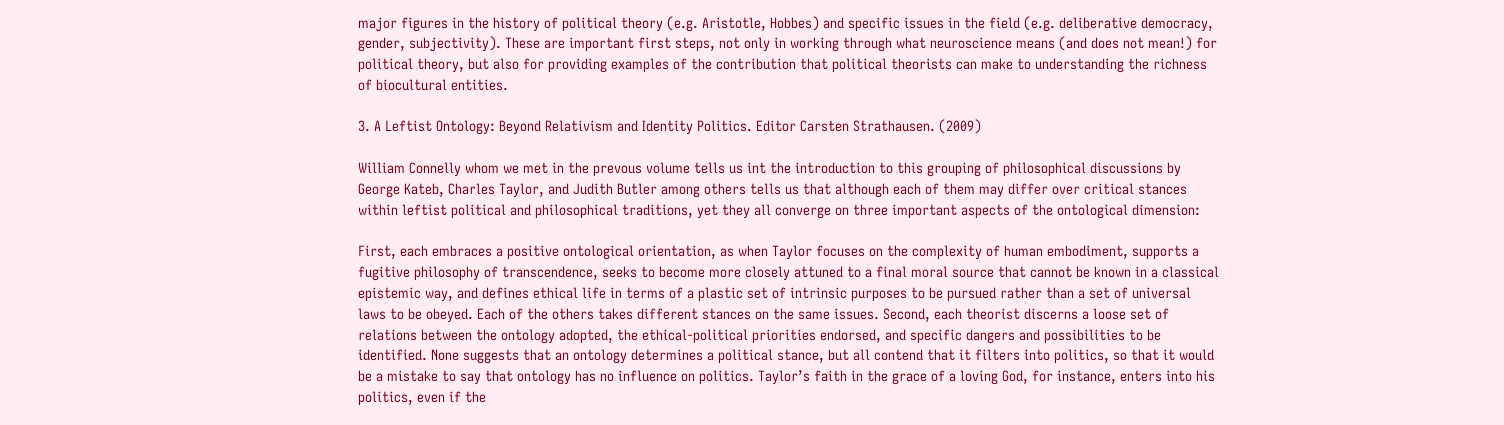major figures in the history of political theory (e.g. Aristotle, Hobbes) and specific issues in the field (e.g. deliberative democracy, gender, subjectivity). These are important first steps, not only in working through what neuroscience means (and does not mean!) for political theory, but also for providing examples of the contribution that political theorists can make to understanding the richness of biocultural entities.

3. A Leftist Ontology: Beyond Relativism and Identity Politics. Editor Carsten Strathausen. (2009)

William Connelly whom we met in the prevous volume tells us int the introduction to this grouping of philosophical discussions by George Kateb, Charles Taylor, and Judith Butler among others tells us that although each of them may differ over critical stances within leftist political and philosophical traditions, yet they all converge on three important aspects of the ontological dimension:

First, each embraces a positive ontological orientation, as when Taylor focuses on the complexity of human embodiment, supports a fugitive philosophy of transcendence, seeks to become more closely attuned to a final moral source that cannot be known in a classical epistemic way, and defines ethical life in terms of a plastic set of intrinsic purposes to be pursued rather than a set of universal laws to be obeyed. Each of the others takes different stances on the same issues. Second, each theorist discerns a loose set of relations between the ontology adopted, the ethical-political priorities endorsed, and specific dangers and possibilities to be identified. None suggests that an ontology determines a political stance, but all contend that it filters into politics, so that it would be a mistake to say that ontology has no influence on politics. Taylor’s faith in the grace of a loving God, for instance, enters into his politics, even if the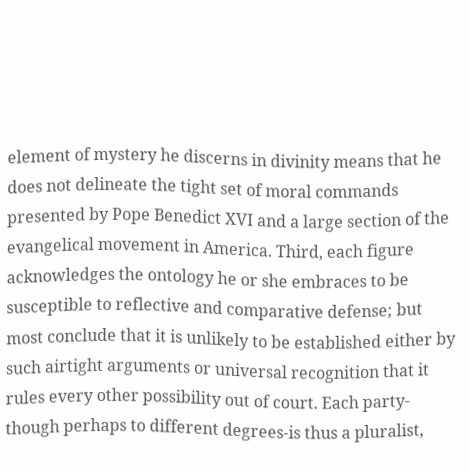element of mystery he discerns in divinity means that he does not delineate the tight set of moral commands presented by Pope Benedict XVI and a large section of the evangelical movement in America. Third, each figure acknowledges the ontology he or she embraces to be susceptible to reflective and comparative defense; but most conclude that it is unlikely to be established either by such airtight arguments or universal recognition that it rules every other possibility out of court. Each party-though perhaps to different degrees-is thus a pluralist,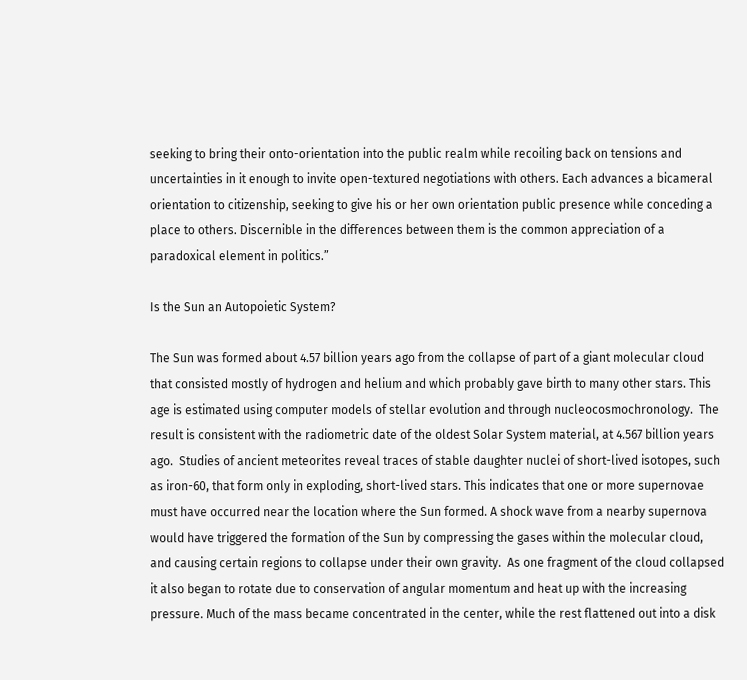seeking to bring their onto-orientation into the public realm while recoiling back on tensions and uncertainties in it enough to invite open-textured negotiations with others. Each advances a bicameral orientation to citizenship, seeking to give his or her own orientation public presence while conceding a place to others. Discernible in the differences between them is the common appreciation of a paradoxical element in politics.”

Is the Sun an Autopoietic System?

The Sun was formed about 4.57 billion years ago from the collapse of part of a giant molecular cloud that consisted mostly of hydrogen and helium and which probably gave birth to many other stars. This age is estimated using computer models of stellar evolution and through nucleocosmochronology.  The result is consistent with the radiometric date of the oldest Solar System material, at 4.567 billion years ago.  Studies of ancient meteorites reveal traces of stable daughter nuclei of short-lived isotopes, such as iron-60, that form only in exploding, short-lived stars. This indicates that one or more supernovae must have occurred near the location where the Sun formed. A shock wave from a nearby supernova would have triggered the formation of the Sun by compressing the gases within the molecular cloud, and causing certain regions to collapse under their own gravity.  As one fragment of the cloud collapsed it also began to rotate due to conservation of angular momentum and heat up with the increasing pressure. Much of the mass became concentrated in the center, while the rest flattened out into a disk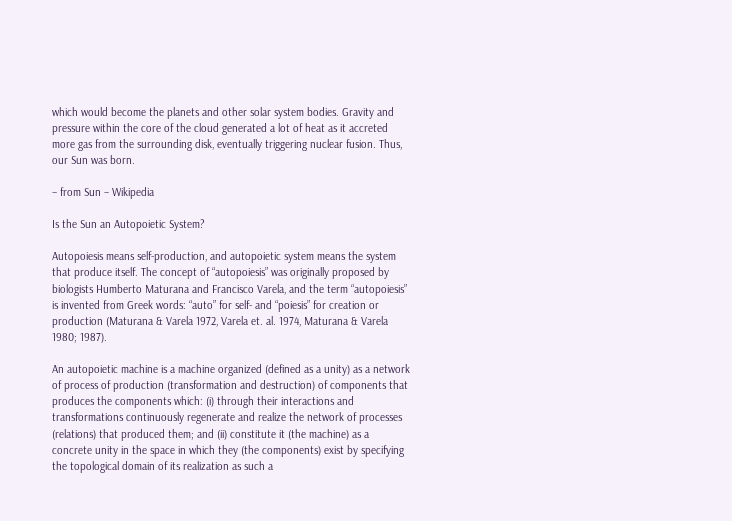which would become the planets and other solar system bodies. Gravity and pressure within the core of the cloud generated a lot of heat as it accreted more gas from the surrounding disk, eventually triggering nuclear fusion. Thus, our Sun was born.

– from Sun – Wikipedia

Is the Sun an Autopoietic System?

Autopoiesis means self-production, and autopoietic system means the system that produce itself. The concept of “autopoiesis” was originally proposed by biologists Humberto Maturana and Francisco Varela, and the term “autopoiesis” is invented from Greek words: “auto” for self- and “poiesis” for creation or production (Maturana & Varela 1972, Varela et. al. 1974, Maturana & Varela 1980; 1987).

An autopoietic machine is a machine organized (defined as a unity) as a network of process of production (transformation and destruction) of components that produces the components which: (i) through their interactions and transformations continuously regenerate and realize the network of processes (relations) that produced them; and (ii) constitute it (the machine) as a concrete unity in the space in which they (the components) exist by specifying the topological domain of its realization as such a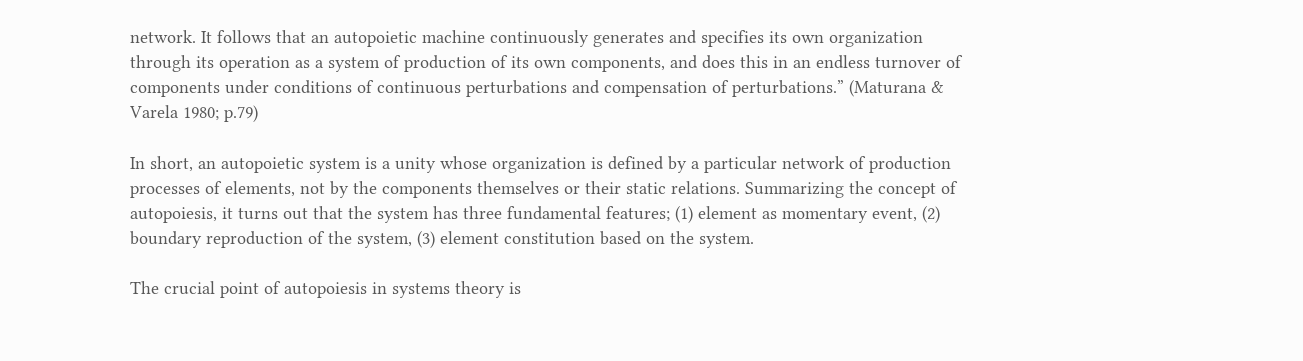network. It follows that an autopoietic machine continuously generates and specifies its own organization through its operation as a system of production of its own components, and does this in an endless turnover of components under conditions of continuous perturbations and compensation of perturbations.” (Maturana & Varela 1980; p.79)

In short, an autopoietic system is a unity whose organization is defined by a particular network of production processes of elements, not by the components themselves or their static relations. Summarizing the concept of autopoiesis, it turns out that the system has three fundamental features; (1) element as momentary event, (2) boundary reproduction of the system, (3) element constitution based on the system.

The crucial point of autopoiesis in systems theory is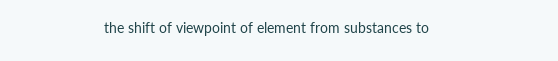the shift of viewpoint of element from substances to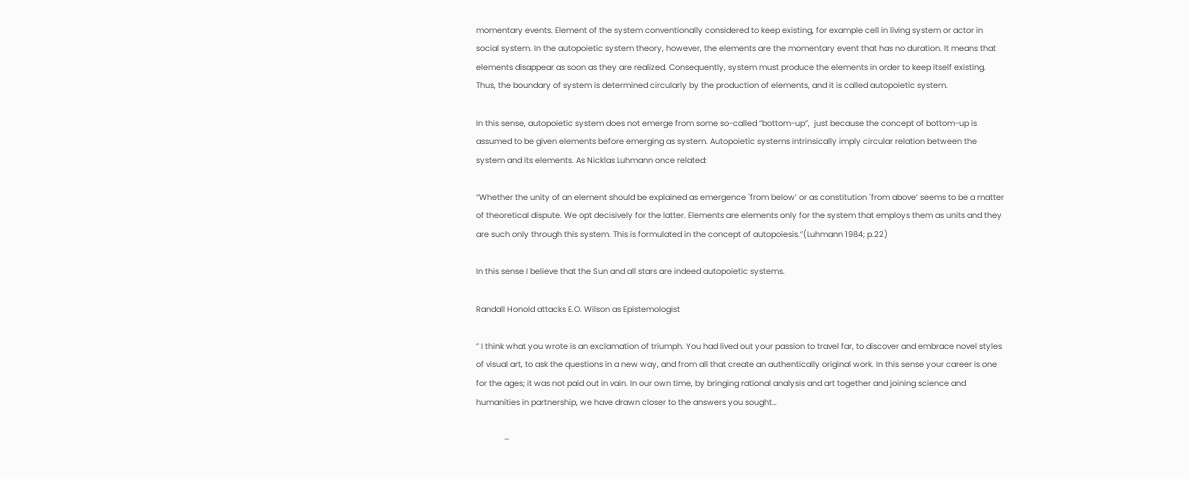momentary events. Element of the system conventionally considered to keep existing, for example cell in living system or actor in social system. In the autopoietic system theory, however, the elements are the momentary event that has no duration. It means that elements disappear as soon as they are realized. Consequently, system must produce the elements in order to keep itself existing. Thus, the boundary of system is determined circularly by the production of elements, and it is called autopoietic system.

In this sense, autopoietic system does not emerge from some so-called “bottom-up”,  just because the concept of bottom-up is assumed to be given elements before emerging as system. Autopoietic systems intrinsically imply circular relation between the system and its elements. As Nicklas Luhmann once related:

“Whether the unity of an element should be explained as emergence `from below’ or as constitution `from above’ seems to be a matter of theoretical dispute. We opt decisively for the latter. Elements are elements only for the system that employs them as units and they are such only through this system. This is formulated in the concept of autopoiesis.”(Luhmann 1984; p.22)

In this sense I believe that the Sun and all stars are indeed autopoietic systems.

Randall Honold attacks E.O. Wilson as Epistemologist

” I think what you wrote is an exclamation of triumph. You had lived out your passion to travel far, to discover and embrace novel styles of visual art, to ask the questions in a new way, and from all that create an authentically original work. In this sense your career is one for the ages; it was not paid out in vain. In our own time, by bringing rational analysis and art together and joining science and humanities in partnership, we have drawn closer to the answers you sought…

              –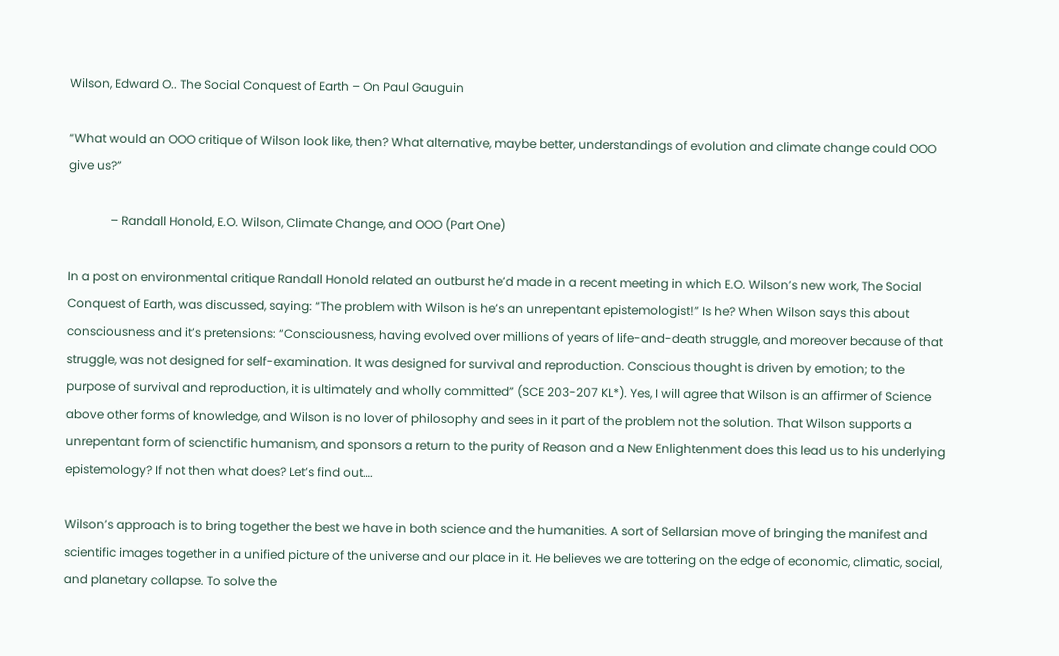Wilson, Edward O.. The Social Conquest of Earth – On Paul Gauguin

“What would an OOO critique of Wilson look like, then? What alternative, maybe better, understandings of evolution and climate change could OOO give us?”

              – Randall Honold, E.O. Wilson, Climate Change, and OOO (Part One)

In a post on environmental critique Randall Honold related an outburst he’d made in a recent meeting in which E.O. Wilson’s new work, The Social Conquest of Earth, was discussed, saying: “The problem with Wilson is he’s an unrepentant epistemologist!” Is he? When Wilson says this about consciousness and it’s pretensions: “Consciousness, having evolved over millions of years of life-and-death struggle, and moreover because of that struggle, was not designed for self-examination. It was designed for survival and reproduction. Conscious thought is driven by emotion; to the purpose of survival and reproduction, it is ultimately and wholly committed” (SCE 203-207 KL*). Yes, I will agree that Wilson is an affirmer of Science above other forms of knowledge, and Wilson is no lover of philosophy and sees in it part of the problem not the solution. That Wilson supports a unrepentant form of scienctific humanism, and sponsors a return to the purity of Reason and a New Enlightenment does this lead us to his underlying epistemology? If not then what does? Let’s find out….

Wilson’s approach is to bring together the best we have in both science and the humanities. A sort of Sellarsian move of bringing the manifest and scientific images together in a unified picture of the universe and our place in it. He believes we are tottering on the edge of economic, climatic, social, and planetary collapse. To solve the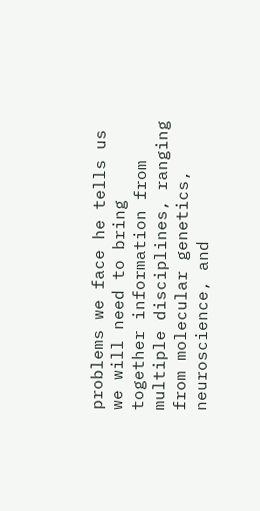problems we face he tells us we will need to bring together information from multiple disciplines, ranging from molecular genetics, neuroscience, and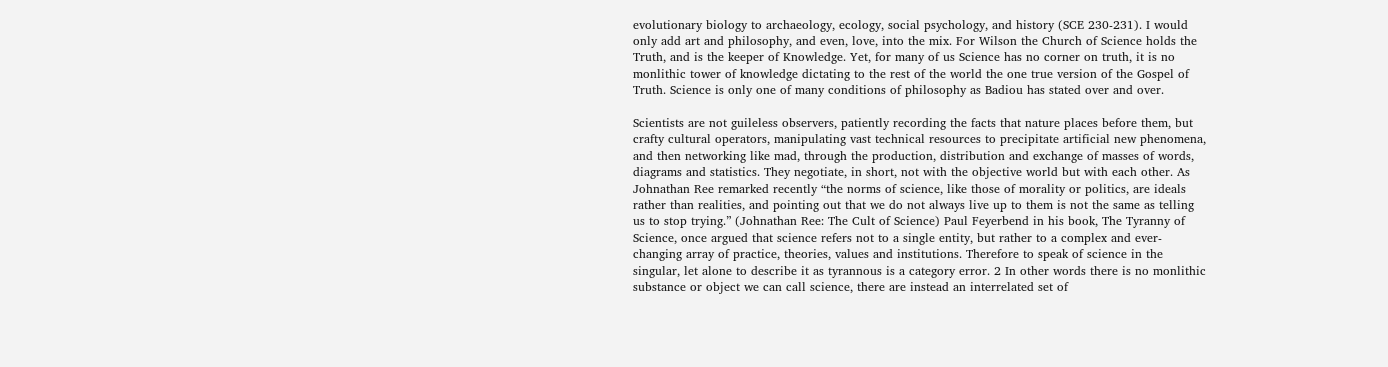evolutionary biology to archaeology, ecology, social psychology, and history (SCE 230-231). I would only add art and philosophy, and even, love, into the mix. For Wilson the Church of Science holds the Truth, and is the keeper of Knowledge. Yet, for many of us Science has no corner on truth, it is no monlithic tower of knowledge dictating to the rest of the world the one true version of the Gospel of Truth. Science is only one of many conditions of philosophy as Badiou has stated over and over.

Scientists are not guileless observers, patiently recording the facts that nature places before them, but crafty cultural operators, manipulating vast technical resources to precipitate artificial new phenomena, and then networking like mad, through the production, distribution and exchange of masses of words, diagrams and statistics. They negotiate, in short, not with the objective world but with each other. As Johnathan Ree remarked recently “the norms of science, like those of morality or politics, are ideals rather than realities, and pointing out that we do not always live up to them is not the same as telling us to stop trying.” (Johnathan Ree: The Cult of Science) Paul Feyerbend in his book, The Tyranny of Science, once argued that science refers not to a single entity, but rather to a complex and ever-changing array of practice, theories, values and institutions. Therefore to speak of science in the singular, let alone to describe it as tyrannous is a category error. 2 In other words there is no monlithic substance or object we can call science, there are instead an interrelated set of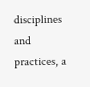disciplines and practices, a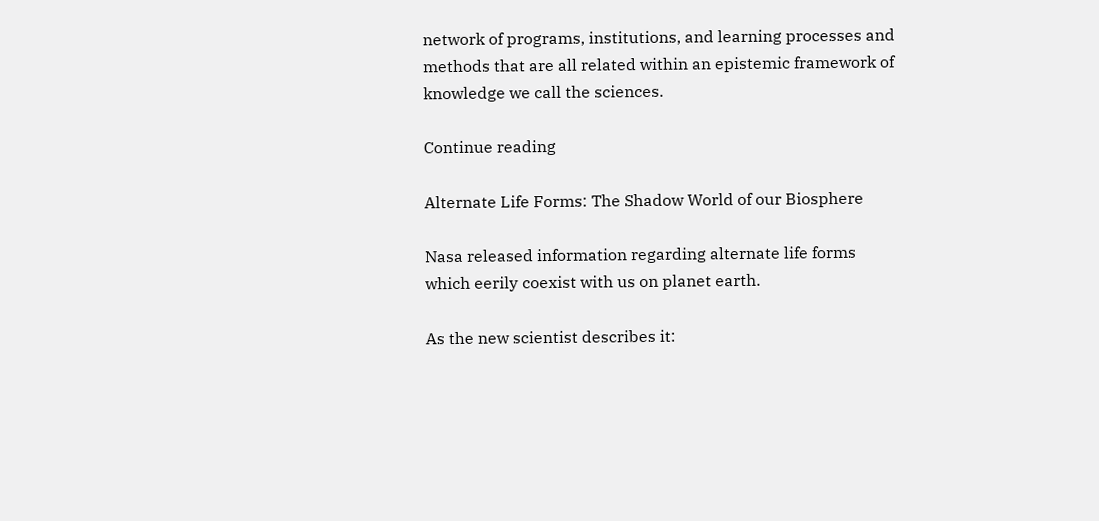network of programs, institutions, and learning processes and methods that are all related within an epistemic framework of knowledge we call the sciences.

Continue reading

Alternate Life Forms: The Shadow World of our Biosphere

Nasa released information regarding alternate life forms which eerily coexist with us on planet earth.

As the new scientist describes it: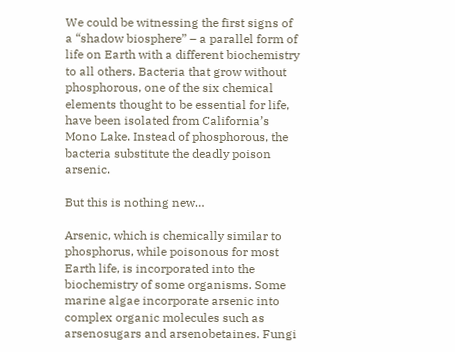We could be witnessing the first signs of a “shadow biosphere” – a parallel form of life on Earth with a different biochemistry to all others. Bacteria that grow without phosphorous, one of the six chemical elements thought to be essential for life, have been isolated from California’s Mono Lake. Instead of phosphorous, the bacteria substitute the deadly poison arsenic.

But this is nothing new…

Arsenic, which is chemically similar to phosphorus, while poisonous for most Earth life, is incorporated into the biochemistry of some organisms. Some marine algae incorporate arsenic into complex organic molecules such as arsenosugars and arsenobetaines. Fungi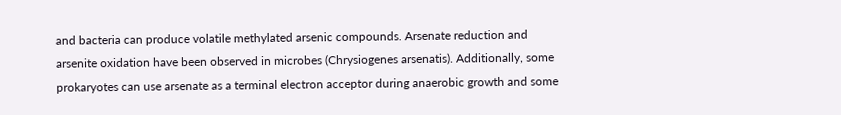and bacteria can produce volatile methylated arsenic compounds. Arsenate reduction and arsenite oxidation have been observed in microbes (Chrysiogenes arsenatis). Additionally, some prokaryotes can use arsenate as a terminal electron acceptor during anaerobic growth and some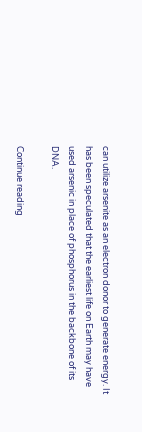can utilize arsenite as an electron donor to generate energy. It has been speculated that the earliest life on Earth may have used arsenic in place of phosphorus in the backbone of its DNA.

Continue reading